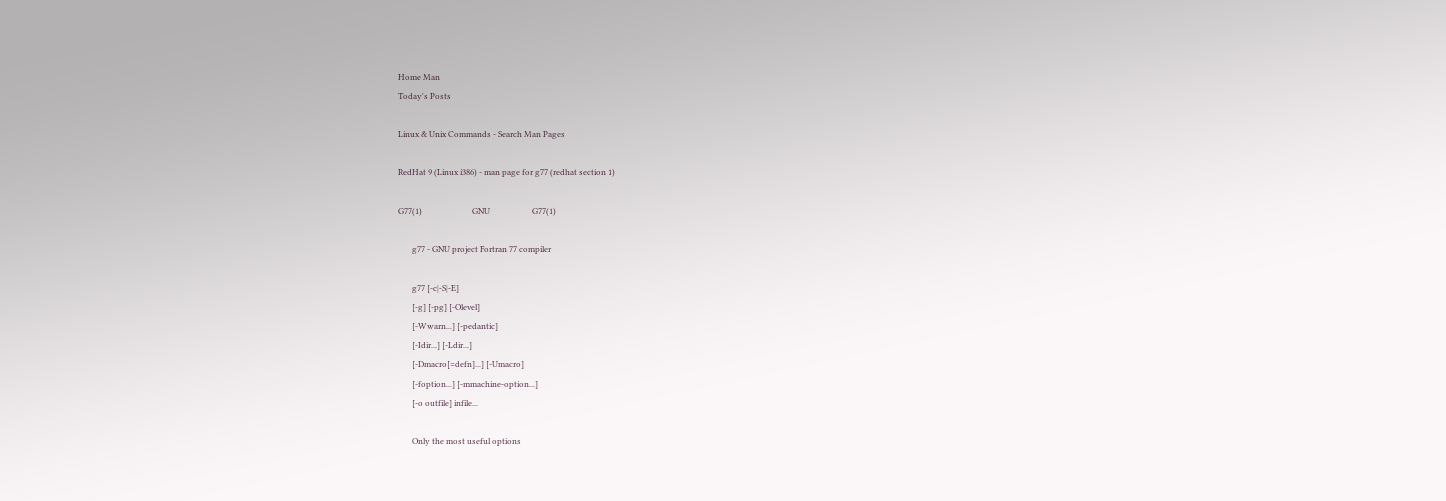Home Man
Today's Posts

Linux & Unix Commands - Search Man Pages

RedHat 9 (Linux i386) - man page for g77 (redhat section 1)

G77(1)                         GNU                     G77(1)

       g77 - GNU project Fortran 77 compiler

       g77 [-c|-S|-E]
       [-g] [-pg] [-Olevel]
       [-Wwarn...] [-pedantic]
       [-Idir...] [-Ldir...]
       [-Dmacro[=defn]...] [-Umacro]
       [-foption...] [-mmachine-option...]
       [-o outfile] infile...

       Only the most useful options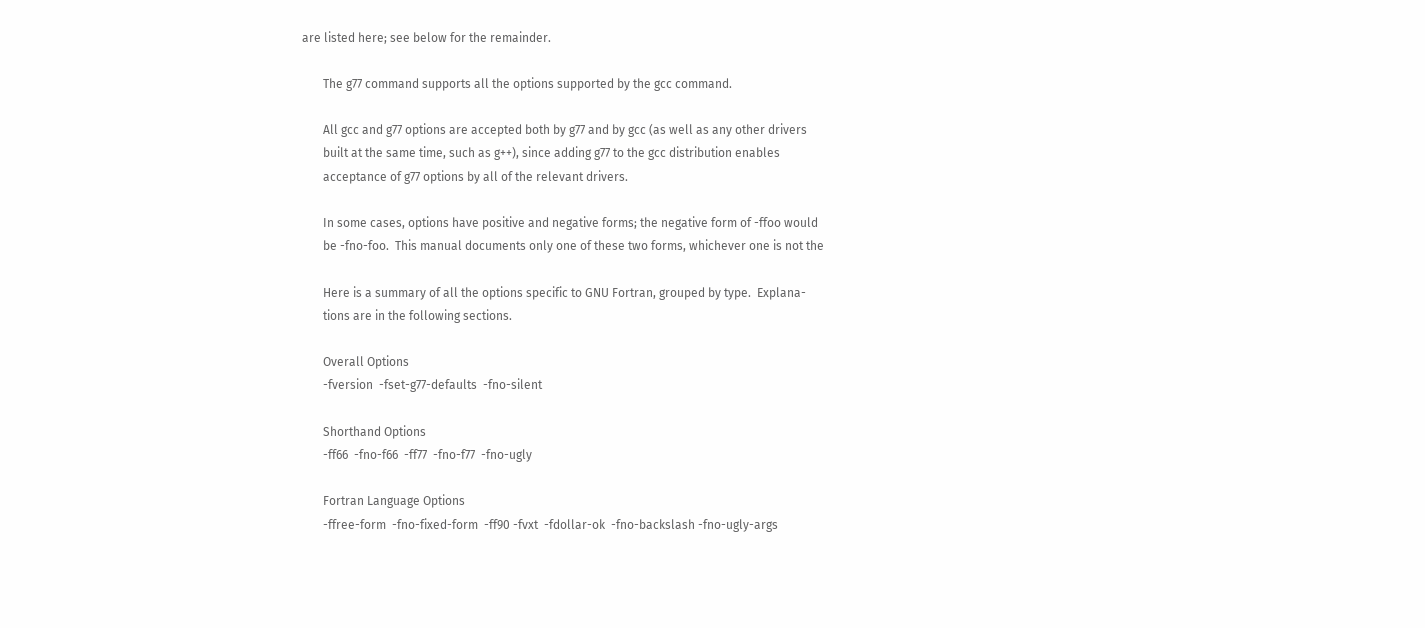are listed here; see below for the remainder.

       The g77 command supports all the options supported by the gcc command.

       All gcc and g77 options are accepted both by g77 and by gcc (as well as any other drivers
       built at the same time, such as g++), since adding g77 to the gcc distribution enables
       acceptance of g77 options by all of the relevant drivers.

       In some cases, options have positive and negative forms; the negative form of -ffoo would
       be -fno-foo.  This manual documents only one of these two forms, whichever one is not the

       Here is a summary of all the options specific to GNU Fortran, grouped by type.  Explana-
       tions are in the following sections.

       Overall Options
       -fversion  -fset-g77-defaults  -fno-silent

       Shorthand Options
       -ff66  -fno-f66  -ff77  -fno-f77  -fno-ugly

       Fortran Language Options
       -ffree-form  -fno-fixed-form  -ff90 -fvxt  -fdollar-ok  -fno-backslash -fno-ugly-args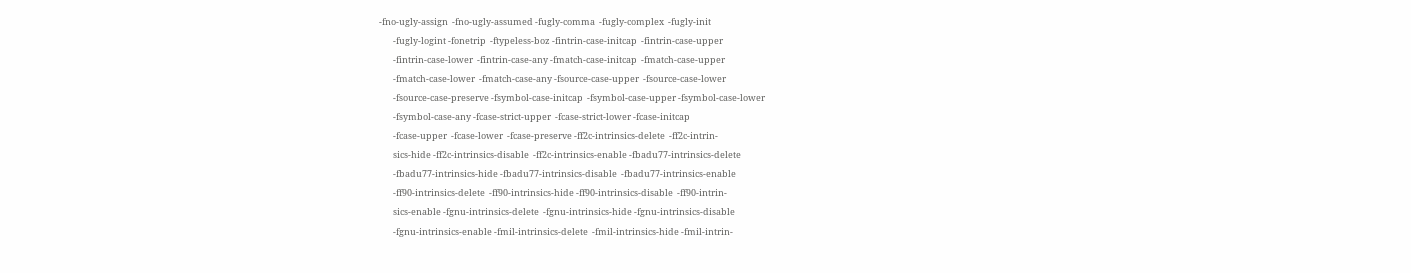-fno-ugly-assign  -fno-ugly-assumed -fugly-comma  -fugly-complex  -fugly-init
       -fugly-logint -fonetrip  -ftypeless-boz -fintrin-case-initcap  -fintrin-case-upper
       -fintrin-case-lower  -fintrin-case-any -fmatch-case-initcap  -fmatch-case-upper
       -fmatch-case-lower  -fmatch-case-any -fsource-case-upper  -fsource-case-lower
       -fsource-case-preserve -fsymbol-case-initcap  -fsymbol-case-upper -fsymbol-case-lower
       -fsymbol-case-any -fcase-strict-upper  -fcase-strict-lower -fcase-initcap
       -fcase-upper  -fcase-lower  -fcase-preserve -ff2c-intrinsics-delete  -ff2c-intrin-
       sics-hide -ff2c-intrinsics-disable  -ff2c-intrinsics-enable -fbadu77-intrinsics-delete
       -fbadu77-intrinsics-hide -fbadu77-intrinsics-disable  -fbadu77-intrinsics-enable
       -ff90-intrinsics-delete  -ff90-intrinsics-hide -ff90-intrinsics-disable  -ff90-intrin-
       sics-enable -fgnu-intrinsics-delete  -fgnu-intrinsics-hide -fgnu-intrinsics-disable
       -fgnu-intrinsics-enable -fmil-intrinsics-delete  -fmil-intrinsics-hide -fmil-intrin-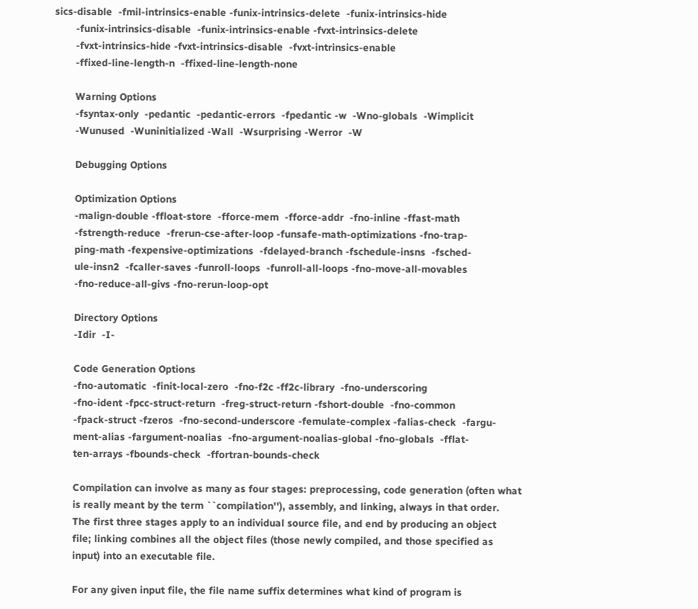sics-disable  -fmil-intrinsics-enable -funix-intrinsics-delete  -funix-intrinsics-hide
       -funix-intrinsics-disable  -funix-intrinsics-enable -fvxt-intrinsics-delete
       -fvxt-intrinsics-hide -fvxt-intrinsics-disable  -fvxt-intrinsics-enable
       -ffixed-line-length-n  -ffixed-line-length-none

       Warning Options
       -fsyntax-only  -pedantic  -pedantic-errors  -fpedantic -w  -Wno-globals  -Wimplicit
       -Wunused  -Wuninitialized -Wall  -Wsurprising -Werror  -W

       Debugging Options

       Optimization Options
       -malign-double -ffloat-store  -fforce-mem  -fforce-addr  -fno-inline -ffast-math
       -fstrength-reduce  -frerun-cse-after-loop -funsafe-math-optimizations -fno-trap-
       ping-math -fexpensive-optimizations  -fdelayed-branch -fschedule-insns  -fsched-
       ule-insn2  -fcaller-saves -funroll-loops  -funroll-all-loops -fno-move-all-movables
       -fno-reduce-all-givs -fno-rerun-loop-opt

       Directory Options
       -Idir  -I-

       Code Generation Options
       -fno-automatic  -finit-local-zero  -fno-f2c -ff2c-library  -fno-underscoring
       -fno-ident -fpcc-struct-return  -freg-struct-return -fshort-double  -fno-common
       -fpack-struct -fzeros  -fno-second-underscore -femulate-complex -falias-check  -fargu-
       ment-alias -fargument-noalias  -fno-argument-noalias-global -fno-globals  -fflat-
       ten-arrays -fbounds-check  -ffortran-bounds-check

       Compilation can involve as many as four stages: preprocessing, code generation (often what
       is really meant by the term ``compilation''), assembly, and linking, always in that order.
       The first three stages apply to an individual source file, and end by producing an object
       file; linking combines all the object files (those newly compiled, and those specified as
       input) into an executable file.

       For any given input file, the file name suffix determines what kind of program is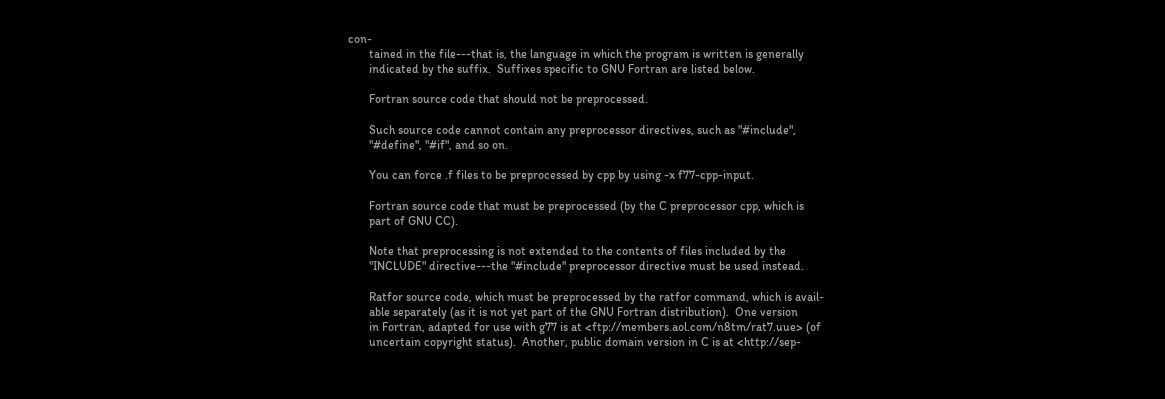con-
       tained in the file---that is, the language in which the program is written is generally
       indicated by the suffix.  Suffixes specific to GNU Fortran are listed below.

       Fortran source code that should not be preprocessed.

       Such source code cannot contain any preprocessor directives, such as "#include",
       "#define", "#if", and so on.

       You can force .f files to be preprocessed by cpp by using -x f77-cpp-input.

       Fortran source code that must be preprocessed (by the C preprocessor cpp, which is
       part of GNU CC).

       Note that preprocessing is not extended to the contents of files included by the
       "INCLUDE" directive---the "#include" preprocessor directive must be used instead.

       Ratfor source code, which must be preprocessed by the ratfor command, which is avail-
       able separately (as it is not yet part of the GNU Fortran distribution).  One version
       in Fortran, adapted for use with g77 is at <ftp://members.aol.com/n8tm/rat7.uue> (of
       uncertain copyright status).  Another, public domain version in C is at <http://sep-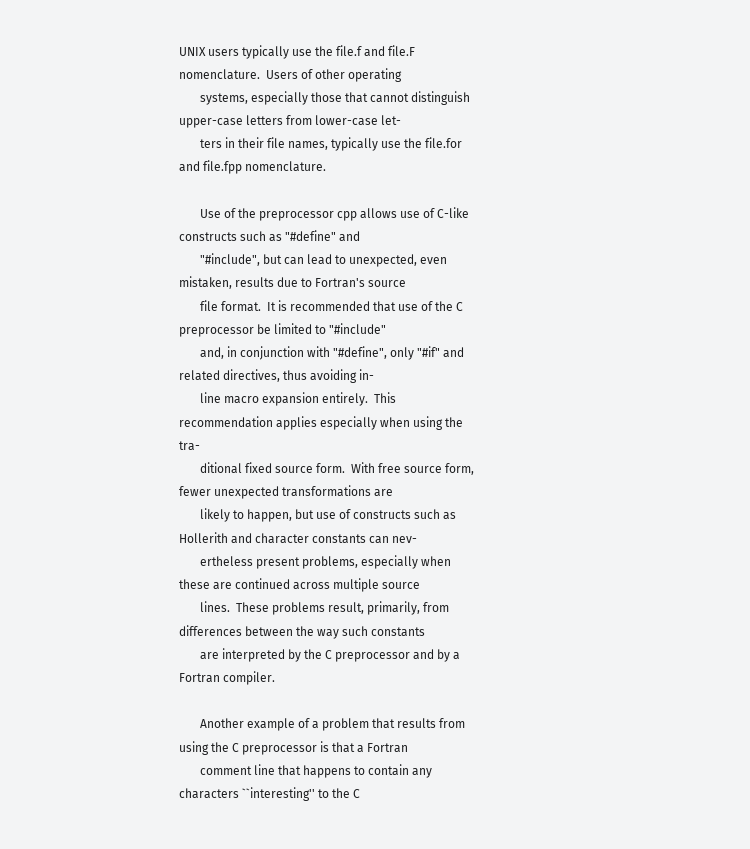UNIX users typically use the file.f and file.F nomenclature.  Users of other operating
       systems, especially those that cannot distinguish upper-case letters from lower-case let-
       ters in their file names, typically use the file.for and file.fpp nomenclature.

       Use of the preprocessor cpp allows use of C-like constructs such as "#define" and
       "#include", but can lead to unexpected, even mistaken, results due to Fortran's source
       file format.  It is recommended that use of the C preprocessor be limited to "#include"
       and, in conjunction with "#define", only "#if" and related directives, thus avoiding in-
       line macro expansion entirely.  This recommendation applies especially when using the tra-
       ditional fixed source form.  With free source form, fewer unexpected transformations are
       likely to happen, but use of constructs such as Hollerith and character constants can nev-
       ertheless present problems, especially when these are continued across multiple source
       lines.  These problems result, primarily, from differences between the way such constants
       are interpreted by the C preprocessor and by a Fortran compiler.

       Another example of a problem that results from using the C preprocessor is that a Fortran
       comment line that happens to contain any characters ``interesting'' to the C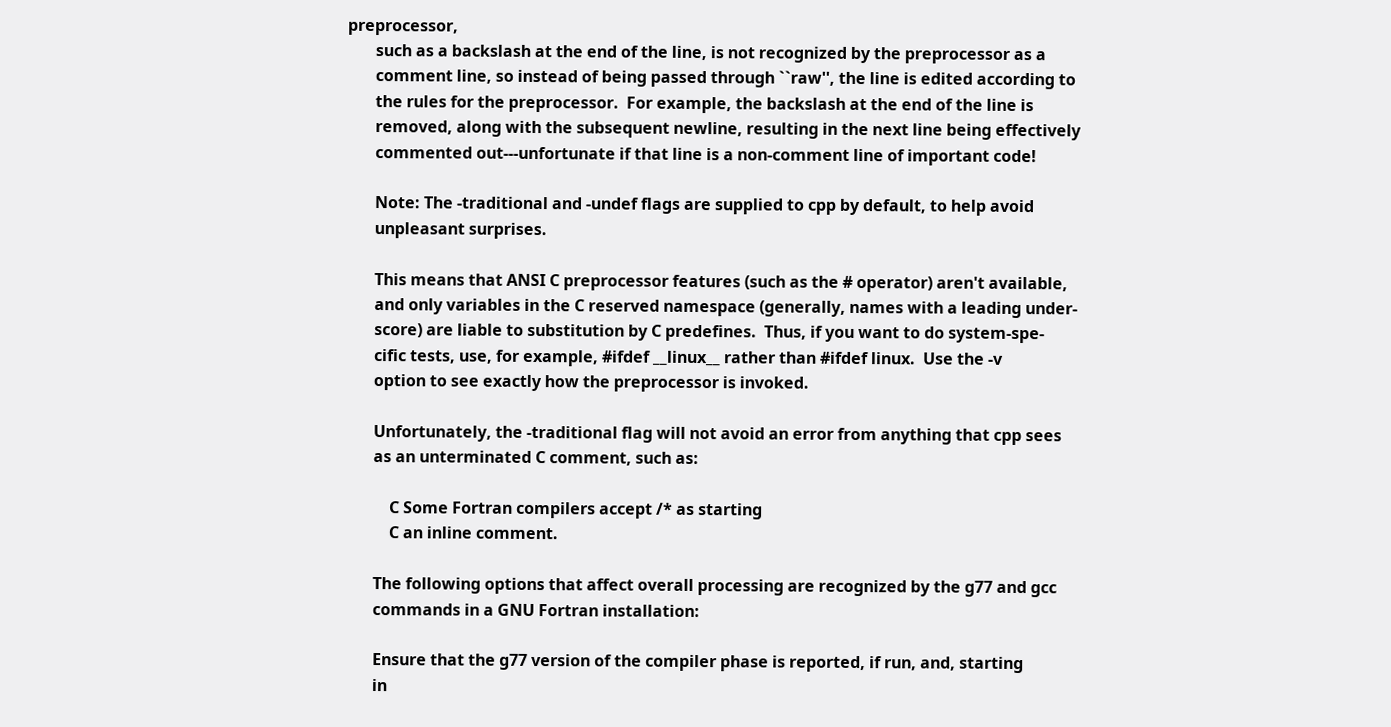preprocessor,
       such as a backslash at the end of the line, is not recognized by the preprocessor as a
       comment line, so instead of being passed through ``raw'', the line is edited according to
       the rules for the preprocessor.  For example, the backslash at the end of the line is
       removed, along with the subsequent newline, resulting in the next line being effectively
       commented out---unfortunate if that line is a non-comment line of important code!

       Note: The -traditional and -undef flags are supplied to cpp by default, to help avoid
       unpleasant surprises.

       This means that ANSI C preprocessor features (such as the # operator) aren't available,
       and only variables in the C reserved namespace (generally, names with a leading under-
       score) are liable to substitution by C predefines.  Thus, if you want to do system-spe-
       cific tests, use, for example, #ifdef __linux__ rather than #ifdef linux.  Use the -v
       option to see exactly how the preprocessor is invoked.

       Unfortunately, the -traditional flag will not avoid an error from anything that cpp sees
       as an unterminated C comment, such as:

           C Some Fortran compilers accept /* as starting
           C an inline comment.

       The following options that affect overall processing are recognized by the g77 and gcc
       commands in a GNU Fortran installation:

       Ensure that the g77 version of the compiler phase is reported, if run, and, starting
       in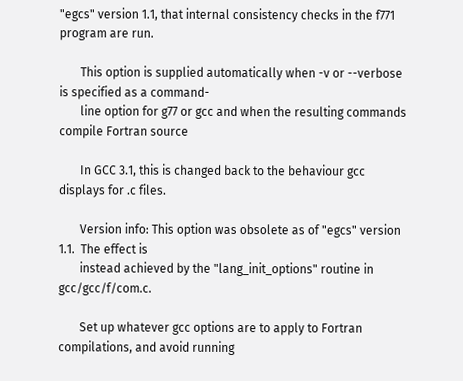"egcs" version 1.1, that internal consistency checks in the f771 program are run.

       This option is supplied automatically when -v or --verbose is specified as a command-
       line option for g77 or gcc and when the resulting commands compile Fortran source

       In GCC 3.1, this is changed back to the behaviour gcc displays for .c files.

       Version info: This option was obsolete as of "egcs" version 1.1.  The effect is
       instead achieved by the "lang_init_options" routine in gcc/gcc/f/com.c.

       Set up whatever gcc options are to apply to Fortran compilations, and avoid running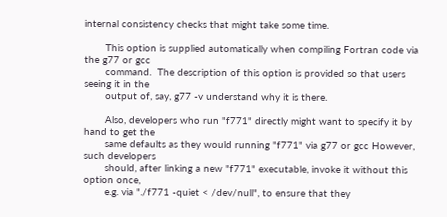internal consistency checks that might take some time.

       This option is supplied automatically when compiling Fortran code via the g77 or gcc
       command.  The description of this option is provided so that users seeing it in the
       output of, say, g77 -v understand why it is there.

       Also, developers who run "f771" directly might want to specify it by hand to get the
       same defaults as they would running "f771" via g77 or gcc However, such developers
       should, after linking a new "f771" executable, invoke it without this option once,
       e.g. via "./f771 -quiet < /dev/null", to ensure that they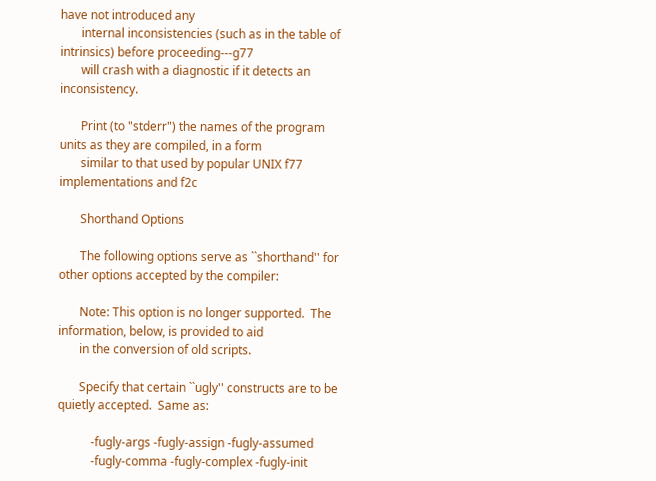have not introduced any
       internal inconsistencies (such as in the table of intrinsics) before proceeding---g77
       will crash with a diagnostic if it detects an inconsistency.

       Print (to "stderr") the names of the program units as they are compiled, in a form
       similar to that used by popular UNIX f77 implementations and f2c

       Shorthand Options

       The following options serve as ``shorthand'' for other options accepted by the compiler:

       Note: This option is no longer supported.  The information, below, is provided to aid
       in the conversion of old scripts.

       Specify that certain ``ugly'' constructs are to be quietly accepted.  Same as:

           -fugly-args -fugly-assign -fugly-assumed
           -fugly-comma -fugly-complex -fugly-init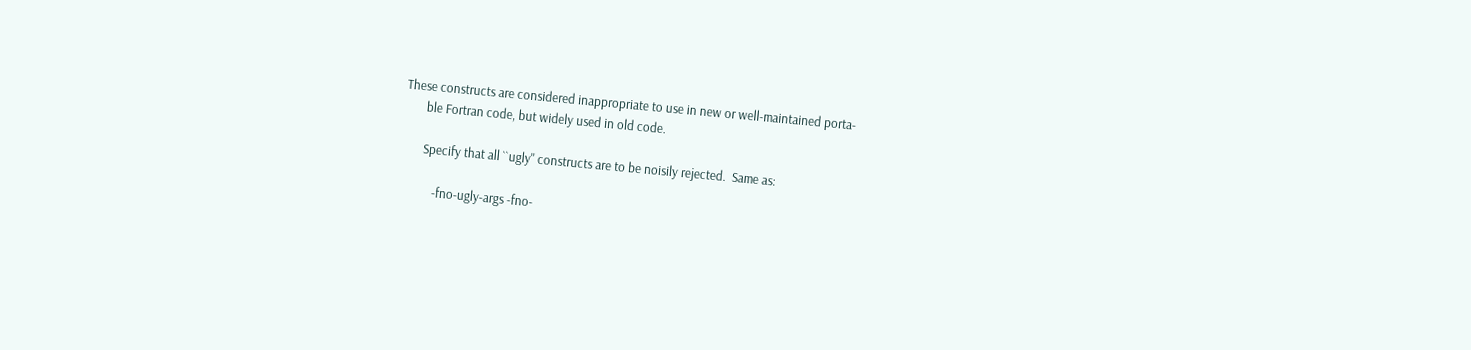These constructs are considered inappropriate to use in new or well-maintained porta-
       ble Fortran code, but widely used in old code.

       Specify that all ``ugly'' constructs are to be noisily rejected.  Same as:

           -fno-ugly-args -fno-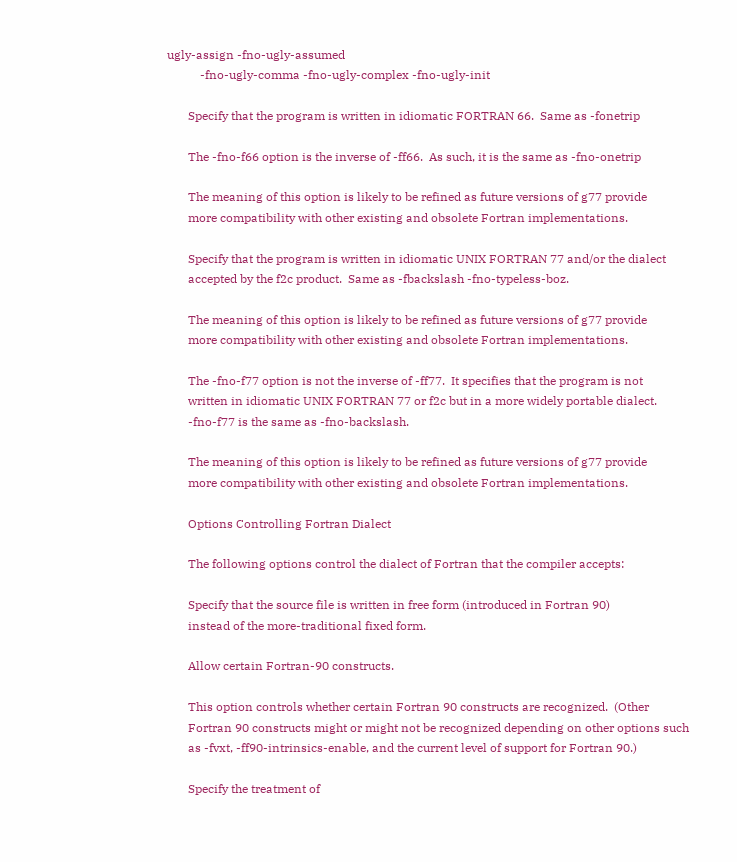ugly-assign -fno-ugly-assumed
           -fno-ugly-comma -fno-ugly-complex -fno-ugly-init

       Specify that the program is written in idiomatic FORTRAN 66.  Same as -fonetrip

       The -fno-f66 option is the inverse of -ff66.  As such, it is the same as -fno-onetrip

       The meaning of this option is likely to be refined as future versions of g77 provide
       more compatibility with other existing and obsolete Fortran implementations.

       Specify that the program is written in idiomatic UNIX FORTRAN 77 and/or the dialect
       accepted by the f2c product.  Same as -fbackslash -fno-typeless-boz.

       The meaning of this option is likely to be refined as future versions of g77 provide
       more compatibility with other existing and obsolete Fortran implementations.

       The -fno-f77 option is not the inverse of -ff77.  It specifies that the program is not
       written in idiomatic UNIX FORTRAN 77 or f2c but in a more widely portable dialect.
       -fno-f77 is the same as -fno-backslash.

       The meaning of this option is likely to be refined as future versions of g77 provide
       more compatibility with other existing and obsolete Fortran implementations.

       Options Controlling Fortran Dialect

       The following options control the dialect of Fortran that the compiler accepts:

       Specify that the source file is written in free form (introduced in Fortran 90)
       instead of the more-traditional fixed form.

       Allow certain Fortran-90 constructs.

       This option controls whether certain Fortran 90 constructs are recognized.  (Other
       Fortran 90 constructs might or might not be recognized depending on other options such
       as -fvxt, -ff90-intrinsics-enable, and the current level of support for Fortran 90.)

       Specify the treatment of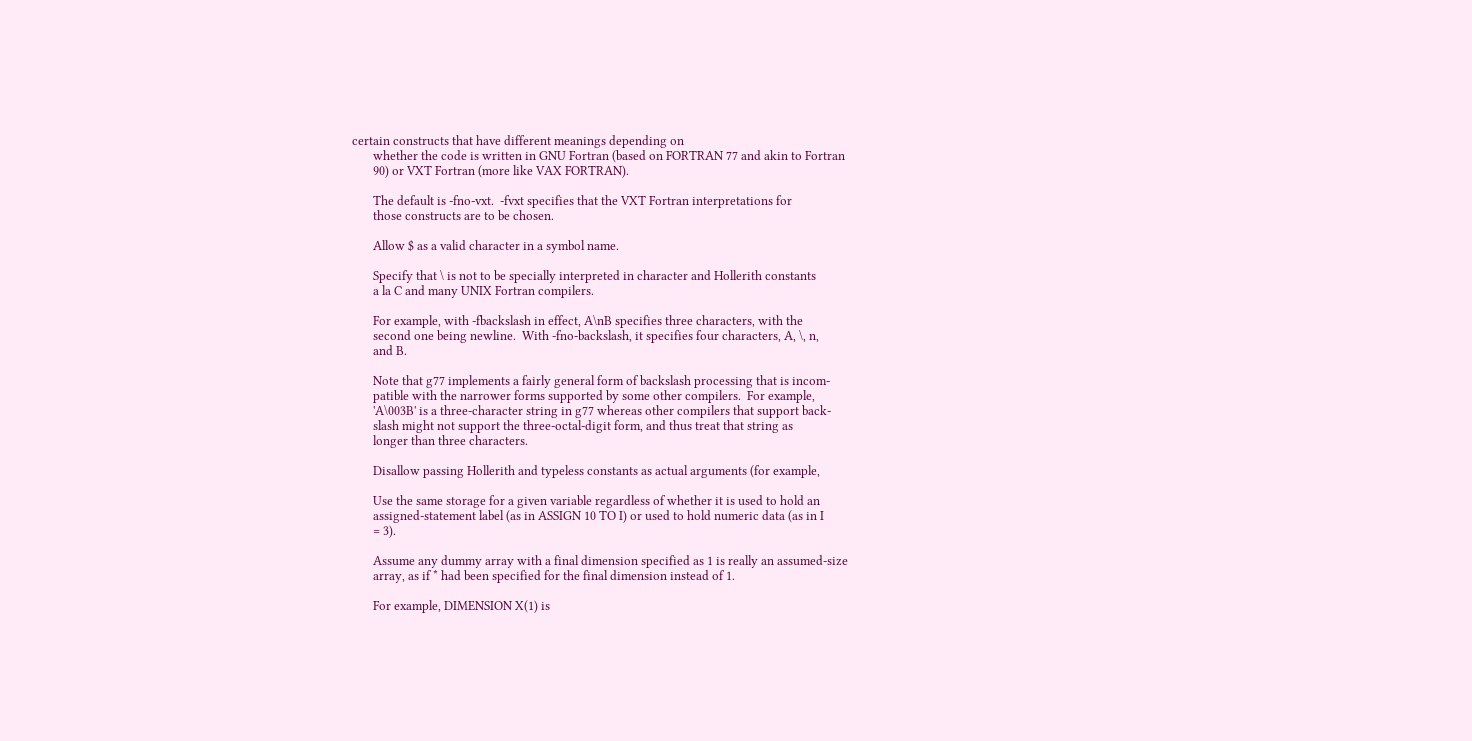certain constructs that have different meanings depending on
       whether the code is written in GNU Fortran (based on FORTRAN 77 and akin to Fortran
       90) or VXT Fortran (more like VAX FORTRAN).

       The default is -fno-vxt.  -fvxt specifies that the VXT Fortran interpretations for
       those constructs are to be chosen.

       Allow $ as a valid character in a symbol name.

       Specify that \ is not to be specially interpreted in character and Hollerith constants
       a la C and many UNIX Fortran compilers.

       For example, with -fbackslash in effect, A\nB specifies three characters, with the
       second one being newline.  With -fno-backslash, it specifies four characters, A, \, n,
       and B.

       Note that g77 implements a fairly general form of backslash processing that is incom-
       patible with the narrower forms supported by some other compilers.  For example,
       'A\003B' is a three-character string in g77 whereas other compilers that support back-
       slash might not support the three-octal-digit form, and thus treat that string as
       longer than three characters.

       Disallow passing Hollerith and typeless constants as actual arguments (for example,

       Use the same storage for a given variable regardless of whether it is used to hold an
       assigned-statement label (as in ASSIGN 10 TO I) or used to hold numeric data (as in I
       = 3).

       Assume any dummy array with a final dimension specified as 1 is really an assumed-size
       array, as if * had been specified for the final dimension instead of 1.

       For example, DIMENSION X(1) is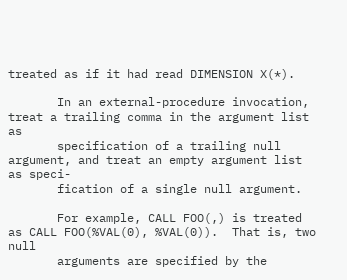treated as if it had read DIMENSION X(*).

       In an external-procedure invocation, treat a trailing comma in the argument list as
       specification of a trailing null argument, and treat an empty argument list as speci-
       fication of a single null argument.

       For example, CALL FOO(,) is treated as CALL FOO(%VAL(0), %VAL(0)).  That is, two null
       arguments are specified by the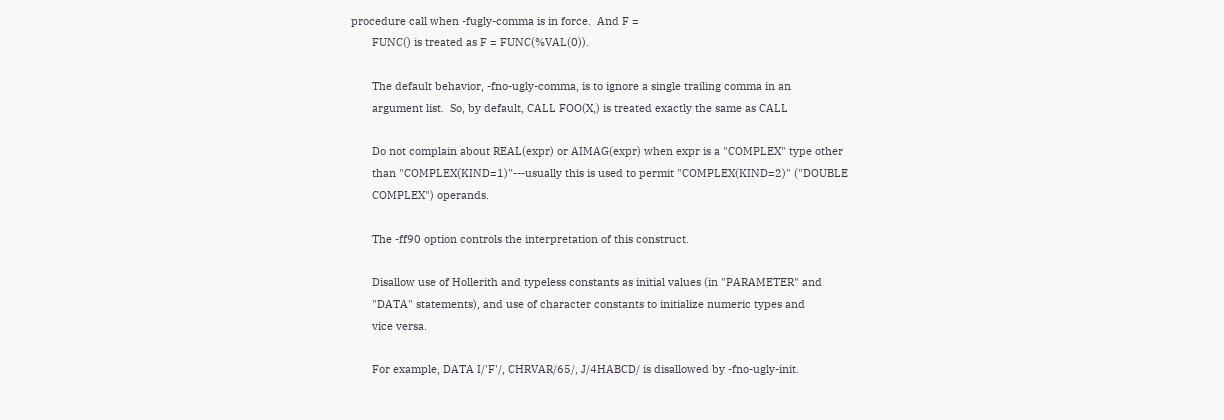procedure call when -fugly-comma is in force.  And F =
       FUNC() is treated as F = FUNC(%VAL(0)).

       The default behavior, -fno-ugly-comma, is to ignore a single trailing comma in an
       argument list.  So, by default, CALL FOO(X,) is treated exactly the same as CALL

       Do not complain about REAL(expr) or AIMAG(expr) when expr is a "COMPLEX" type other
       than "COMPLEX(KIND=1)"---usually this is used to permit "COMPLEX(KIND=2)" ("DOUBLE
       COMPLEX") operands.

       The -ff90 option controls the interpretation of this construct.

       Disallow use of Hollerith and typeless constants as initial values (in "PARAMETER" and
       "DATA" statements), and use of character constants to initialize numeric types and
       vice versa.

       For example, DATA I/'F'/, CHRVAR/65/, J/4HABCD/ is disallowed by -fno-ugly-init.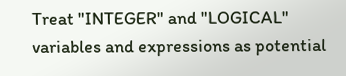Treat "INTEGER" and "LOGICAL" variables and expressions as potential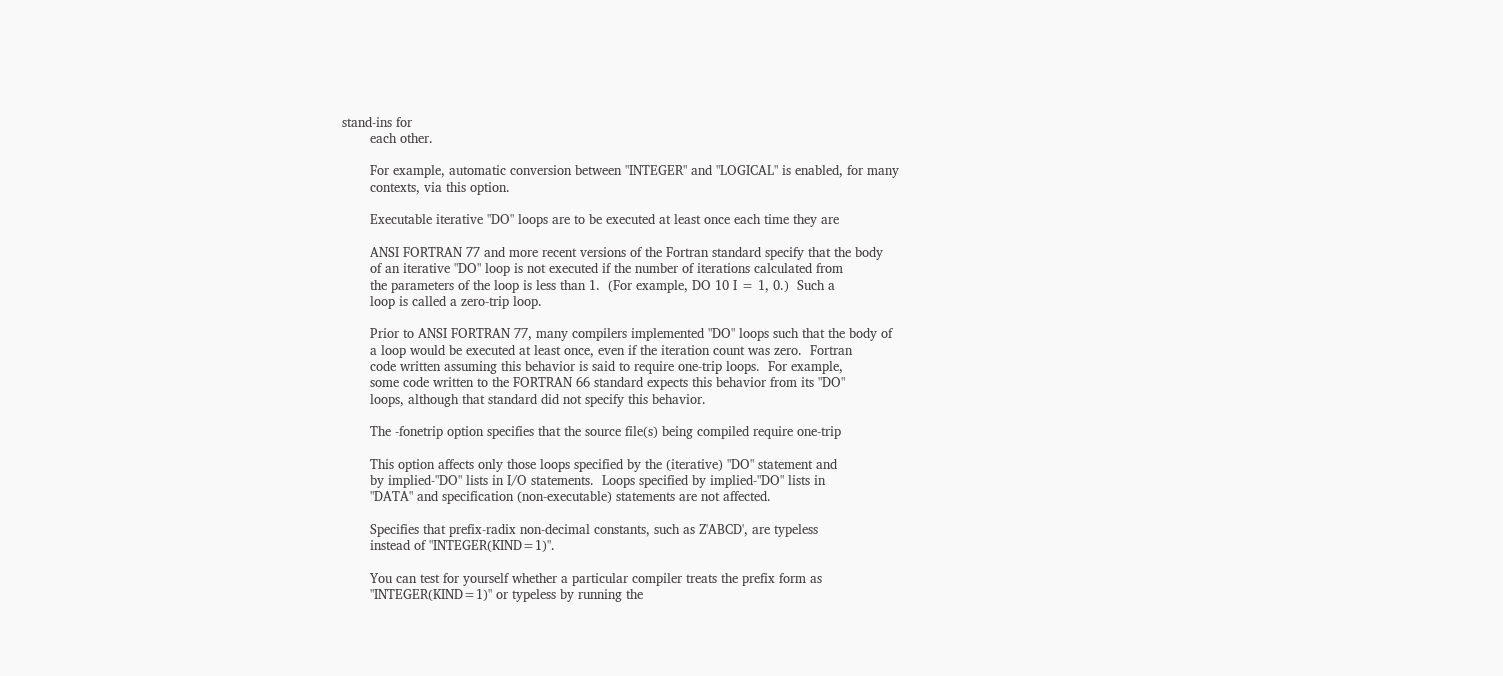stand-ins for
       each other.

       For example, automatic conversion between "INTEGER" and "LOGICAL" is enabled, for many
       contexts, via this option.

       Executable iterative "DO" loops are to be executed at least once each time they are

       ANSI FORTRAN 77 and more recent versions of the Fortran standard specify that the body
       of an iterative "DO" loop is not executed if the number of iterations calculated from
       the parameters of the loop is less than 1.  (For example, DO 10 I = 1, 0.)  Such a
       loop is called a zero-trip loop.

       Prior to ANSI FORTRAN 77, many compilers implemented "DO" loops such that the body of
       a loop would be executed at least once, even if the iteration count was zero.  Fortran
       code written assuming this behavior is said to require one-trip loops.  For example,
       some code written to the FORTRAN 66 standard expects this behavior from its "DO"
       loops, although that standard did not specify this behavior.

       The -fonetrip option specifies that the source file(s) being compiled require one-trip

       This option affects only those loops specified by the (iterative) "DO" statement and
       by implied-"DO" lists in I/O statements.  Loops specified by implied-"DO" lists in
       "DATA" and specification (non-executable) statements are not affected.

       Specifies that prefix-radix non-decimal constants, such as Z'ABCD', are typeless
       instead of "INTEGER(KIND=1)".

       You can test for yourself whether a particular compiler treats the prefix form as
       "INTEGER(KIND=1)" or typeless by running the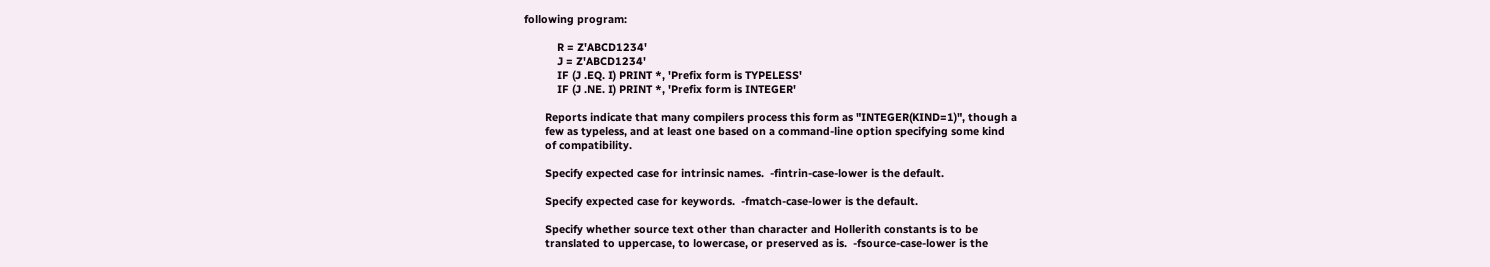following program:

           R = Z'ABCD1234'
           J = Z'ABCD1234'
           IF (J .EQ. I) PRINT *, 'Prefix form is TYPELESS'
           IF (J .NE. I) PRINT *, 'Prefix form is INTEGER'

       Reports indicate that many compilers process this form as "INTEGER(KIND=1)", though a
       few as typeless, and at least one based on a command-line option specifying some kind
       of compatibility.

       Specify expected case for intrinsic names.  -fintrin-case-lower is the default.

       Specify expected case for keywords.  -fmatch-case-lower is the default.

       Specify whether source text other than character and Hollerith constants is to be
       translated to uppercase, to lowercase, or preserved as is.  -fsource-case-lower is the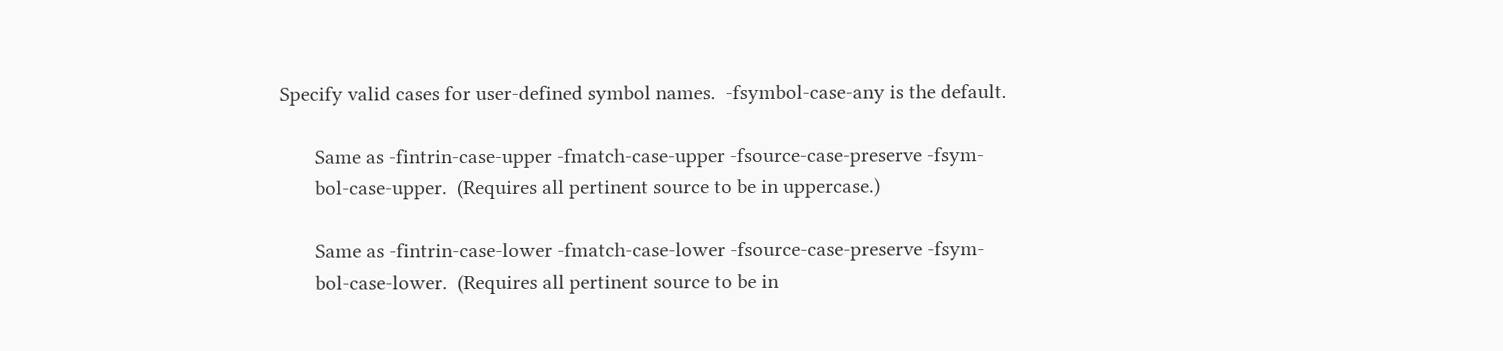Specify valid cases for user-defined symbol names.  -fsymbol-case-any is the default.

       Same as -fintrin-case-upper -fmatch-case-upper -fsource-case-preserve -fsym-
       bol-case-upper.  (Requires all pertinent source to be in uppercase.)

       Same as -fintrin-case-lower -fmatch-case-lower -fsource-case-preserve -fsym-
       bol-case-lower.  (Requires all pertinent source to be in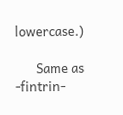lowercase.)

       Same as -fintrin-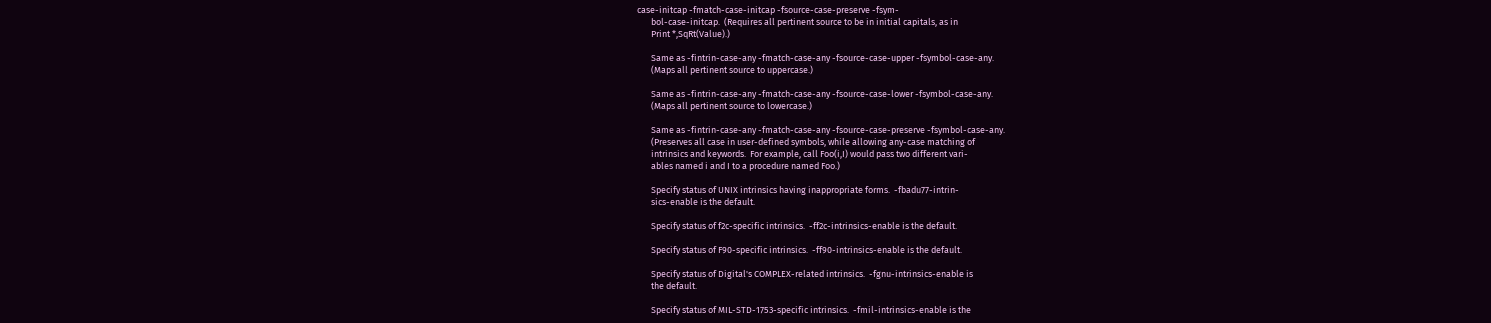case-initcap -fmatch-case-initcap -fsource-case-preserve -fsym-
       bol-case-initcap.  (Requires all pertinent source to be in initial capitals, as in
       Print *,SqRt(Value).)

       Same as -fintrin-case-any -fmatch-case-any -fsource-case-upper -fsymbol-case-any.
       (Maps all pertinent source to uppercase.)

       Same as -fintrin-case-any -fmatch-case-any -fsource-case-lower -fsymbol-case-any.
       (Maps all pertinent source to lowercase.)

       Same as -fintrin-case-any -fmatch-case-any -fsource-case-preserve -fsymbol-case-any.
       (Preserves all case in user-defined symbols, while allowing any-case matching of
       intrinsics and keywords.  For example, call Foo(i,I) would pass two different vari-
       ables named i and I to a procedure named Foo.)

       Specify status of UNIX intrinsics having inappropriate forms.  -fbadu77-intrin-
       sics-enable is the default.

       Specify status of f2c-specific intrinsics.  -ff2c-intrinsics-enable is the default.

       Specify status of F90-specific intrinsics.  -ff90-intrinsics-enable is the default.

       Specify status of Digital's COMPLEX-related intrinsics.  -fgnu-intrinsics-enable is
       the default.

       Specify status of MIL-STD-1753-specific intrinsics.  -fmil-intrinsics-enable is the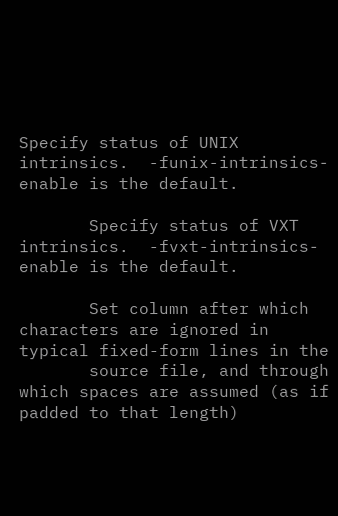Specify status of UNIX intrinsics.  -funix-intrinsics-enable is the default.

       Specify status of VXT intrinsics.  -fvxt-intrinsics-enable is the default.

       Set column after which characters are ignored in typical fixed-form lines in the
       source file, and through which spaces are assumed (as if padded to that length)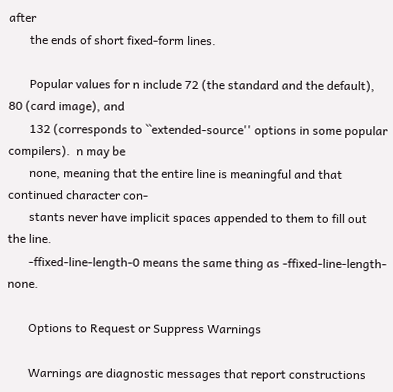after
       the ends of short fixed-form lines.

       Popular values for n include 72 (the standard and the default), 80 (card image), and
       132 (corresponds to ``extended-source'' options in some popular compilers).  n may be
       none, meaning that the entire line is meaningful and that continued character con-
       stants never have implicit spaces appended to them to fill out the line.
       -ffixed-line-length-0 means the same thing as -ffixed-line-length-none.

       Options to Request or Suppress Warnings

       Warnings are diagnostic messages that report constructions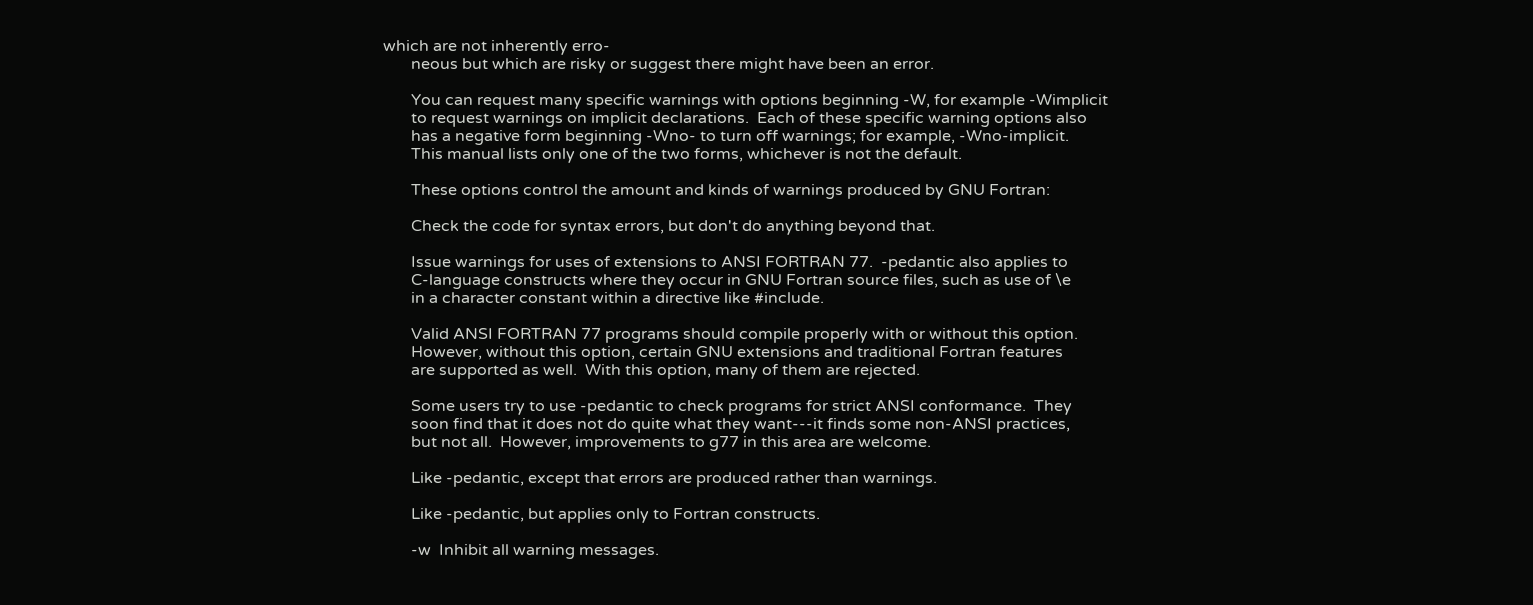which are not inherently erro-
       neous but which are risky or suggest there might have been an error.

       You can request many specific warnings with options beginning -W, for example -Wimplicit
       to request warnings on implicit declarations.  Each of these specific warning options also
       has a negative form beginning -Wno- to turn off warnings; for example, -Wno-implicit.
       This manual lists only one of the two forms, whichever is not the default.

       These options control the amount and kinds of warnings produced by GNU Fortran:

       Check the code for syntax errors, but don't do anything beyond that.

       Issue warnings for uses of extensions to ANSI FORTRAN 77.  -pedantic also applies to
       C-language constructs where they occur in GNU Fortran source files, such as use of \e
       in a character constant within a directive like #include.

       Valid ANSI FORTRAN 77 programs should compile properly with or without this option.
       However, without this option, certain GNU extensions and traditional Fortran features
       are supported as well.  With this option, many of them are rejected.

       Some users try to use -pedantic to check programs for strict ANSI conformance.  They
       soon find that it does not do quite what they want---it finds some non-ANSI practices,
       but not all.  However, improvements to g77 in this area are welcome.

       Like -pedantic, except that errors are produced rather than warnings.

       Like -pedantic, but applies only to Fortran constructs.

       -w  Inhibit all warning messages.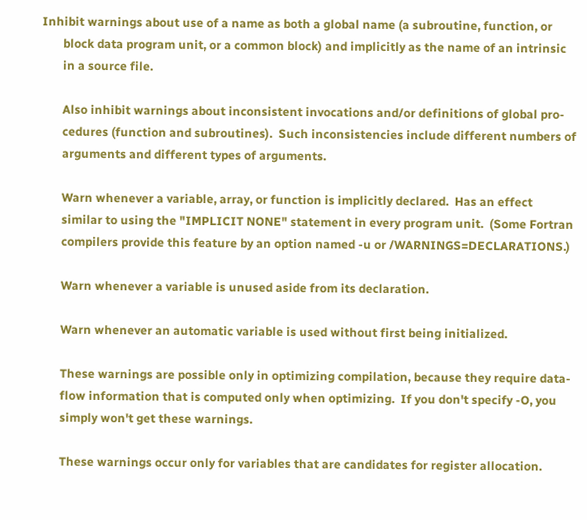Inhibit warnings about use of a name as both a global name (a subroutine, function, or
       block data program unit, or a common block) and implicitly as the name of an intrinsic
       in a source file.

       Also inhibit warnings about inconsistent invocations and/or definitions of global pro-
       cedures (function and subroutines).  Such inconsistencies include different numbers of
       arguments and different types of arguments.

       Warn whenever a variable, array, or function is implicitly declared.  Has an effect
       similar to using the "IMPLICIT NONE" statement in every program unit.  (Some Fortran
       compilers provide this feature by an option named -u or /WARNINGS=DECLARATIONS.)

       Warn whenever a variable is unused aside from its declaration.

       Warn whenever an automatic variable is used without first being initialized.

       These warnings are possible only in optimizing compilation, because they require data-
       flow information that is computed only when optimizing.  If you don't specify -O, you
       simply won't get these warnings.

       These warnings occur only for variables that are candidates for register allocation.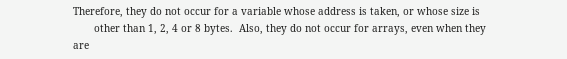Therefore, they do not occur for a variable whose address is taken, or whose size is
       other than 1, 2, 4 or 8 bytes.  Also, they do not occur for arrays, even when they are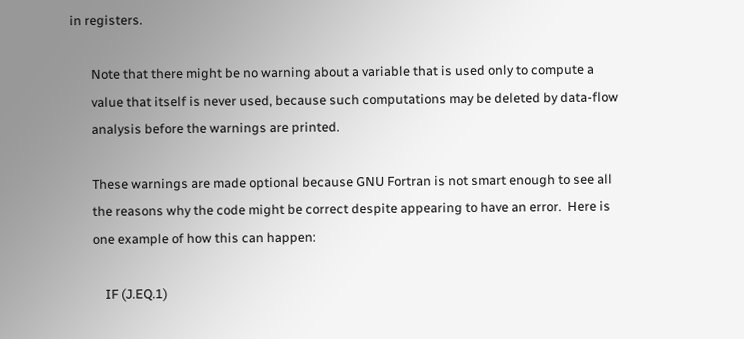in registers.

       Note that there might be no warning about a variable that is used only to compute a
       value that itself is never used, because such computations may be deleted by data-flow
       analysis before the warnings are printed.

       These warnings are made optional because GNU Fortran is not smart enough to see all
       the reasons why the code might be correct despite appearing to have an error.  Here is
       one example of how this can happen:

           IF (J.EQ.1)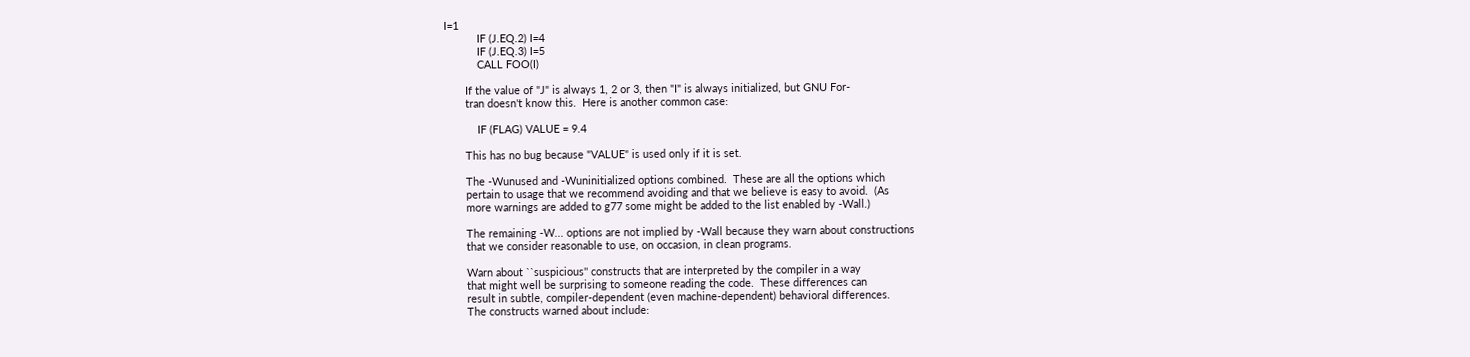I=1
           IF (J.EQ.2) I=4
           IF (J.EQ.3) I=5
           CALL FOO(I)

       If the value of "J" is always 1, 2 or 3, then "I" is always initialized, but GNU For-
       tran doesn't know this.  Here is another common case:

           IF (FLAG) VALUE = 9.4

       This has no bug because "VALUE" is used only if it is set.

       The -Wunused and -Wuninitialized options combined.  These are all the options which
       pertain to usage that we recommend avoiding and that we believe is easy to avoid.  (As
       more warnings are added to g77 some might be added to the list enabled by -Wall.)

       The remaining -W... options are not implied by -Wall because they warn about constructions
       that we consider reasonable to use, on occasion, in clean programs.

       Warn about ``suspicious'' constructs that are interpreted by the compiler in a way
       that might well be surprising to someone reading the code.  These differences can
       result in subtle, compiler-dependent (even machine-dependent) behavioral differences.
       The constructs warned about include: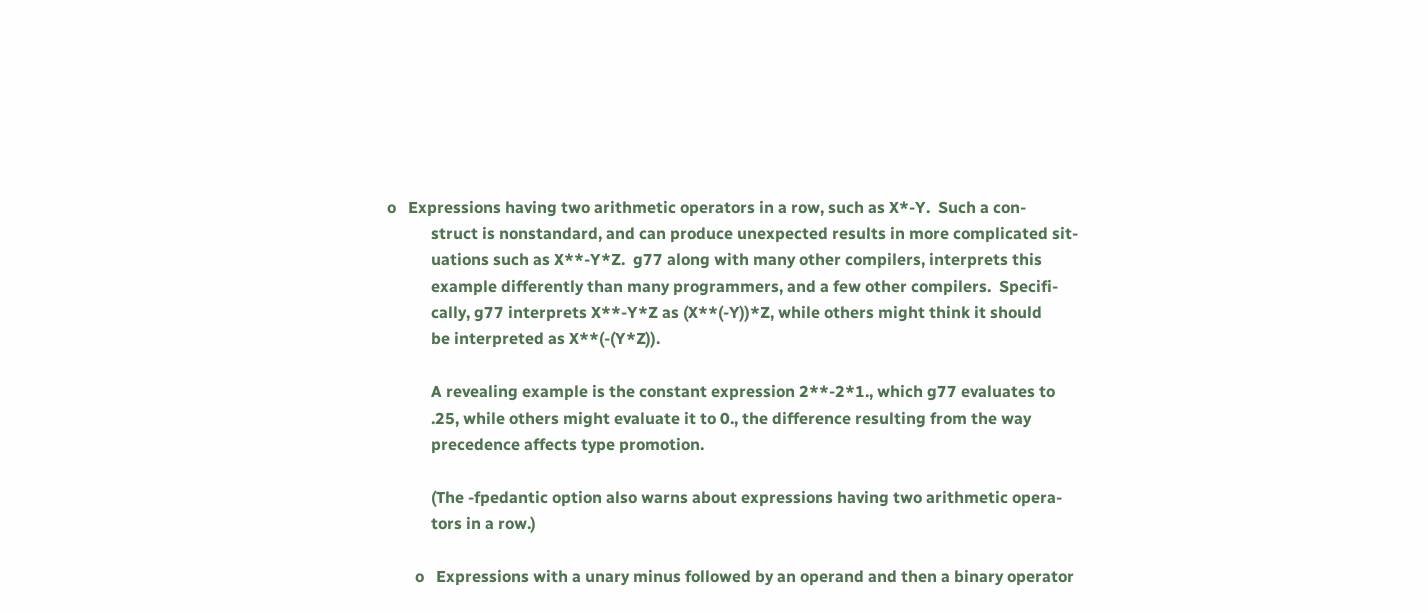o   Expressions having two arithmetic operators in a row, such as X*-Y.  Such a con-
           struct is nonstandard, and can produce unexpected results in more complicated sit-
           uations such as X**-Y*Z.  g77 along with many other compilers, interprets this
           example differently than many programmers, and a few other compilers.  Specifi-
           cally, g77 interprets X**-Y*Z as (X**(-Y))*Z, while others might think it should
           be interpreted as X**(-(Y*Z)).

           A revealing example is the constant expression 2**-2*1., which g77 evaluates to
           .25, while others might evaluate it to 0., the difference resulting from the way
           precedence affects type promotion.

           (The -fpedantic option also warns about expressions having two arithmetic opera-
           tors in a row.)

       o   Expressions with a unary minus followed by an operand and then a binary operator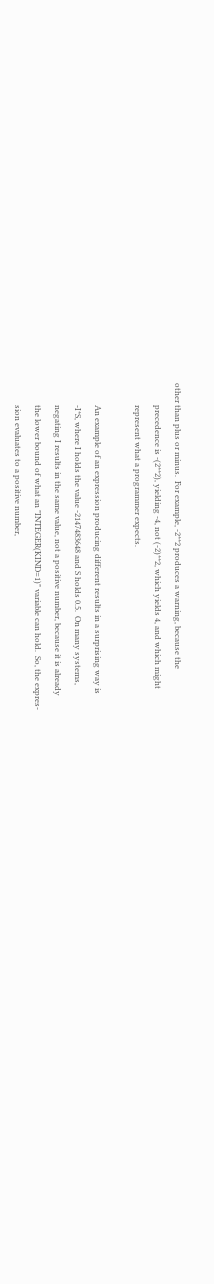other than plus or minus.  For example, -2**2 produces a warning, because the
           precedence is -(2**2), yielding -4, not (-2)**2, which yields 4, and which might
           represent what a programmer expects.

           An example of an expression producing different results in a surprising way is
           -I*S, where I holds the value -2147483648 and S holds 0.5.  On many systems,
           negating I results in the same value, not a positive number, because it is already
           the lower bound of what an "INTEGER(KIND=1)" variable can hold.  So, the expres-
           sion evaluates to a positive number,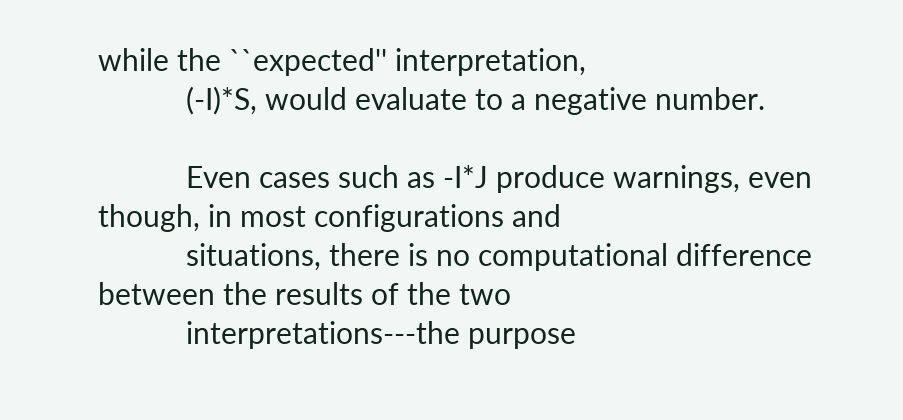while the ``expected'' interpretation,
           (-I)*S, would evaluate to a negative number.

           Even cases such as -I*J produce warnings, even though, in most configurations and
           situations, there is no computational difference between the results of the two
           interpretations---the purpose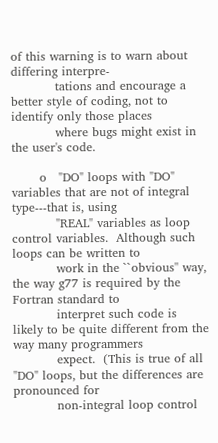of this warning is to warn about differing interpre-
           tations and encourage a better style of coding, not to identify only those places
           where bugs might exist in the user's code.

       o   "DO" loops with "DO" variables that are not of integral type---that is, using
           "REAL" variables as loop control variables.  Although such loops can be written to
           work in the ``obvious'' way, the way g77 is required by the Fortran standard to
           interpret such code is likely to be quite different from the way many programmers
           expect.  (This is true of all "DO" loops, but the differences are pronounced for
           non-integral loop control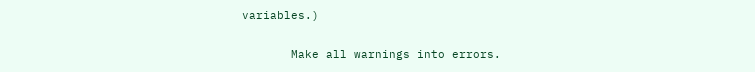variables.)

       Make all warnings into errors.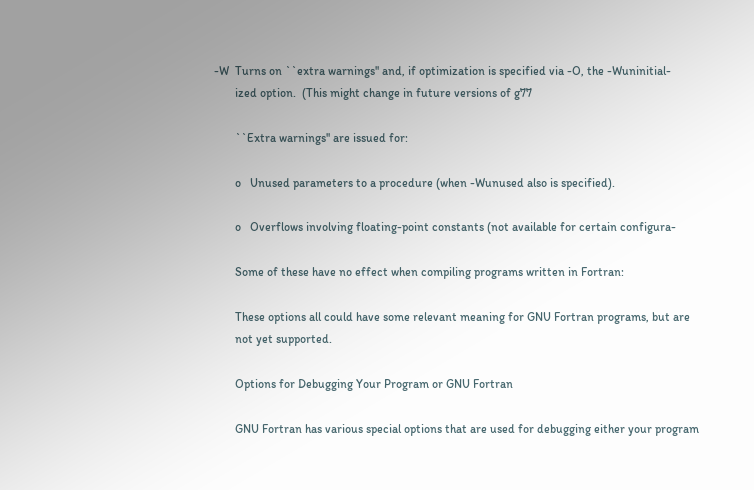-W  Turns on ``extra warnings'' and, if optimization is specified via -O, the -Wuninitial-
       ized option.  (This might change in future versions of g77

       ``Extra warnings'' are issued for:

       o   Unused parameters to a procedure (when -Wunused also is specified).

       o   Overflows involving floating-point constants (not available for certain configura-

       Some of these have no effect when compiling programs written in Fortran:

       These options all could have some relevant meaning for GNU Fortran programs, but are
       not yet supported.

       Options for Debugging Your Program or GNU Fortran

       GNU Fortran has various special options that are used for debugging either your program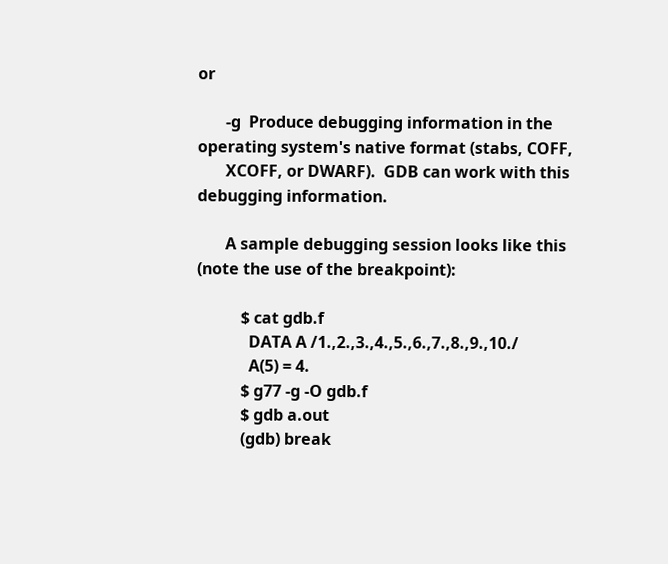or

       -g  Produce debugging information in the operating system's native format (stabs, COFF,
       XCOFF, or DWARF).  GDB can work with this debugging information.

       A sample debugging session looks like this (note the use of the breakpoint):

           $ cat gdb.f
             DATA A /1.,2.,3.,4.,5.,6.,7.,8.,9.,10./
             A(5) = 4.
           $ g77 -g -O gdb.f
           $ gdb a.out
           (gdb) break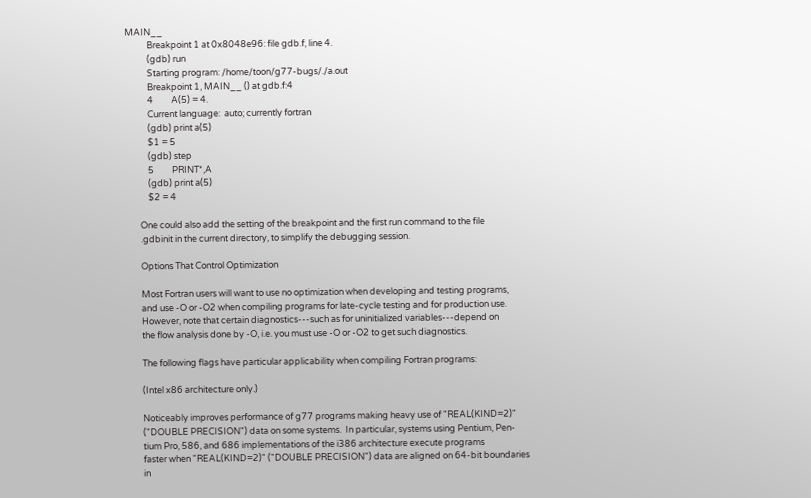MAIN__
           Breakpoint 1 at 0x8048e96: file gdb.f, line 4.
           (gdb) run
           Starting program: /home/toon/g77-bugs/./a.out
           Breakpoint 1, MAIN__ () at gdb.f:4
           4         A(5) = 4.
           Current language:  auto; currently fortran
           (gdb) print a(5)
           $1 = 5
           (gdb) step
           5         PRINT*,A
           (gdb) print a(5)
           $2 = 4

       One could also add the setting of the breakpoint and the first run command to the file
       .gdbinit in the current directory, to simplify the debugging session.

       Options That Control Optimization

       Most Fortran users will want to use no optimization when developing and testing programs,
       and use -O or -O2 when compiling programs for late-cycle testing and for production use.
       However, note that certain diagnostics---such as for uninitialized variables---depend on
       the flow analysis done by -O, i.e. you must use -O or -O2 to get such diagnostics.

       The following flags have particular applicability when compiling Fortran programs:

       (Intel x86 architecture only.)

       Noticeably improves performance of g77 programs making heavy use of "REAL(KIND=2)"
       ("DOUBLE PRECISION") data on some systems.  In particular, systems using Pentium, Pen-
       tium Pro, 586, and 686 implementations of the i386 architecture execute programs
       faster when "REAL(KIND=2)" ("DOUBLE PRECISION") data are aligned on 64-bit boundaries
       in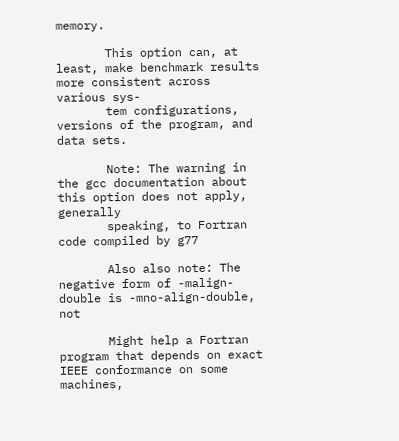memory.

       This option can, at least, make benchmark results more consistent across various sys-
       tem configurations, versions of the program, and data sets.

       Note: The warning in the gcc documentation about this option does not apply, generally
       speaking, to Fortran code compiled by g77

       Also also note: The negative form of -malign-double is -mno-align-double, not

       Might help a Fortran program that depends on exact IEEE conformance on some machines,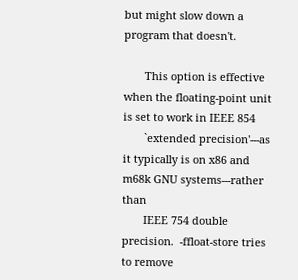but might slow down a program that doesn't.

       This option is effective when the floating-point unit is set to work in IEEE 854
       `extended precision'---as it typically is on x86 and m68k GNU systems---rather than
       IEEE 754 double precision.  -ffloat-store tries to remove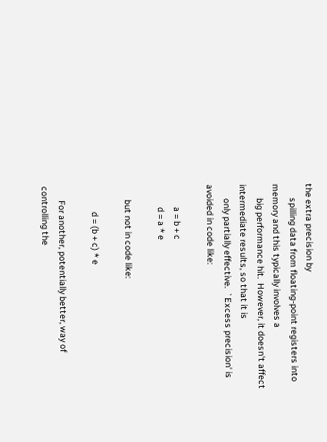the extra precision by
       spilling data from floating-point registers into memory and this typically involves a
       big performance hit.  However, it doesn't affect intermediate results, so that it is
       only partially effective.  `Excess precision' is avoided in code like:

           a = b + c
           d = a * e

       but not in code like:

             d = (b + c) * e

       For another, potentially better, way of controlling the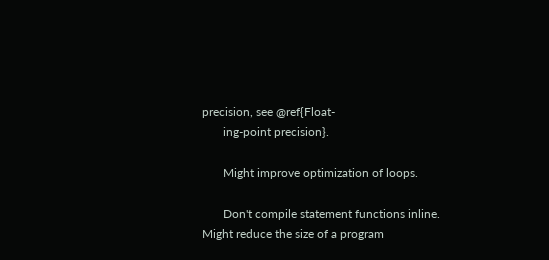precision, see @ref{Float-
       ing-point precision}.

       Might improve optimization of loops.

       Don't compile statement functions inline.  Might reduce the size of a program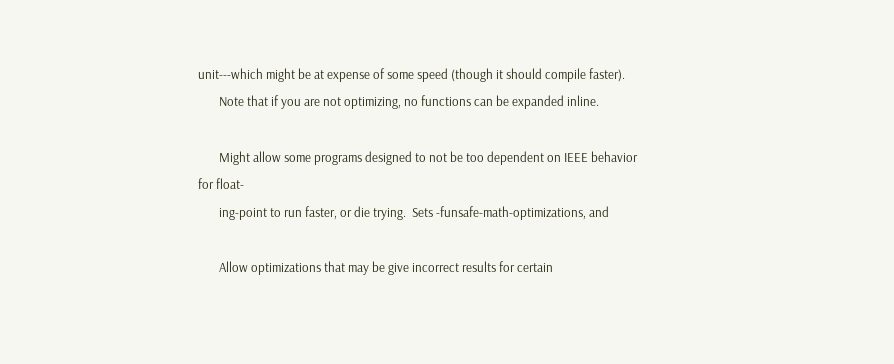unit---which might be at expense of some speed (though it should compile faster).
       Note that if you are not optimizing, no functions can be expanded inline.

       Might allow some programs designed to not be too dependent on IEEE behavior for float-
       ing-point to run faster, or die trying.  Sets -funsafe-math-optimizations, and

       Allow optimizations that may be give incorrect results for certain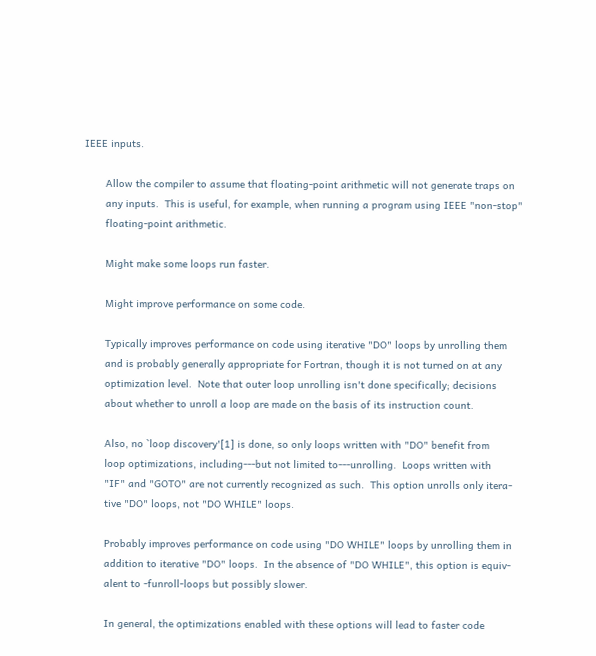IEEE inputs.

       Allow the compiler to assume that floating-point arithmetic will not generate traps on
       any inputs.  This is useful, for example, when running a program using IEEE "non-stop"
       floating-point arithmetic.

       Might make some loops run faster.

       Might improve performance on some code.

       Typically improves performance on code using iterative "DO" loops by unrolling them
       and is probably generally appropriate for Fortran, though it is not turned on at any
       optimization level.  Note that outer loop unrolling isn't done specifically; decisions
       about whether to unroll a loop are made on the basis of its instruction count.

       Also, no `loop discovery'[1] is done, so only loops written with "DO" benefit from
       loop optimizations, including---but not limited to---unrolling.  Loops written with
       "IF" and "GOTO" are not currently recognized as such.  This option unrolls only itera-
       tive "DO" loops, not "DO WHILE" loops.

       Probably improves performance on code using "DO WHILE" loops by unrolling them in
       addition to iterative "DO" loops.  In the absence of "DO WHILE", this option is equiv-
       alent to -funroll-loops but possibly slower.

       In general, the optimizations enabled with these options will lead to faster code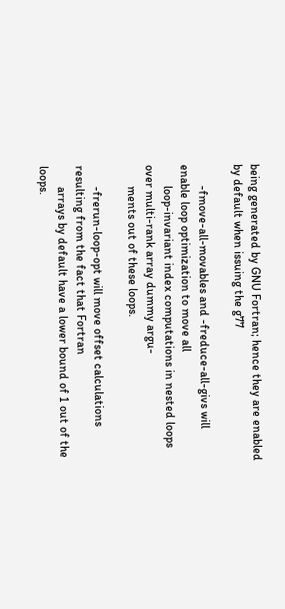being generated by GNU Fortran; hence they are enabled by default when issuing the g77

       -fmove-all-movables and -freduce-all-givs will enable loop optimization to move all
       loop-invariant index computations in nested loops over multi-rank array dummy argu-
       ments out of these loops.

       -frerun-loop-opt will move offset calculations resulting from the fact that Fortran
       arrays by default have a lower bound of 1 out of the loops.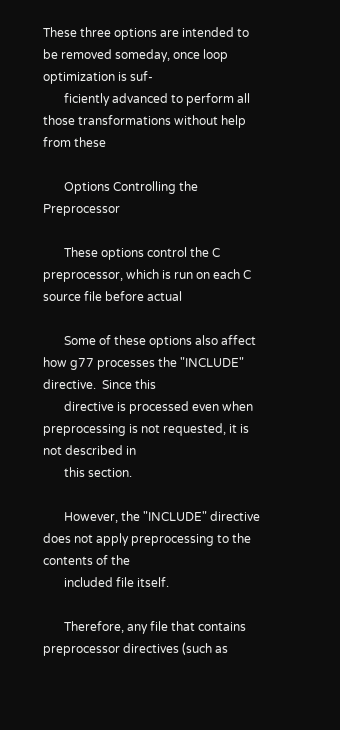These three options are intended to be removed someday, once loop optimization is suf-
       ficiently advanced to perform all those transformations without help from these

       Options Controlling the Preprocessor

       These options control the C preprocessor, which is run on each C source file before actual

       Some of these options also affect how g77 processes the "INCLUDE" directive.  Since this
       directive is processed even when preprocessing is not requested, it is not described in
       this section.

       However, the "INCLUDE" directive does not apply preprocessing to the contents of the
       included file itself.

       Therefore, any file that contains preprocessor directives (such as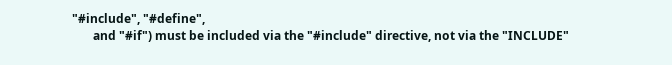"#include", "#define",
       and "#if") must be included via the "#include" directive, not via the "INCLUDE"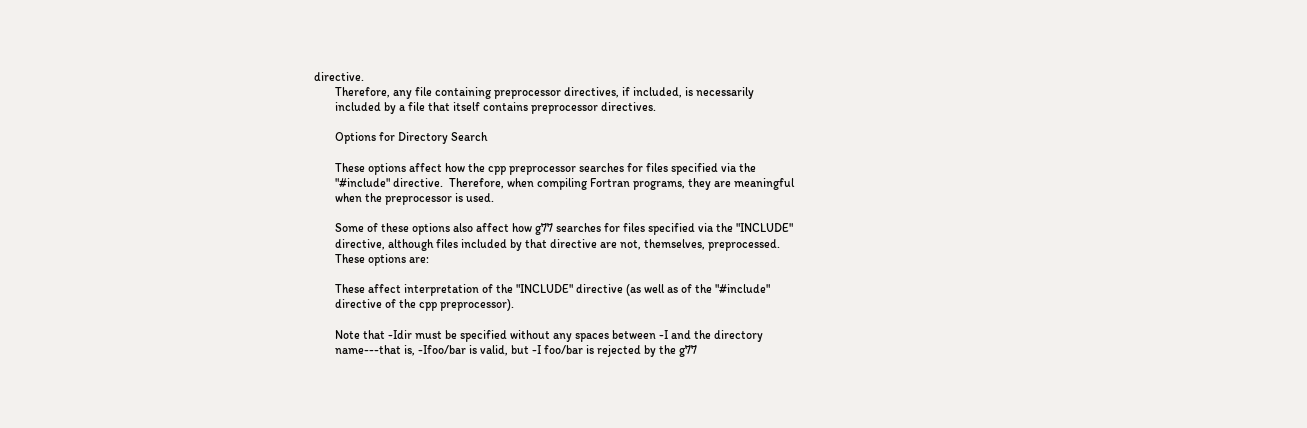directive.
       Therefore, any file containing preprocessor directives, if included, is necessarily
       included by a file that itself contains preprocessor directives.

       Options for Directory Search

       These options affect how the cpp preprocessor searches for files specified via the
       "#include" directive.  Therefore, when compiling Fortran programs, they are meaningful
       when the preprocessor is used.

       Some of these options also affect how g77 searches for files specified via the "INCLUDE"
       directive, although files included by that directive are not, themselves, preprocessed.
       These options are:

       These affect interpretation of the "INCLUDE" directive (as well as of the "#include"
       directive of the cpp preprocessor).

       Note that -Idir must be specified without any spaces between -I and the directory
       name---that is, -Ifoo/bar is valid, but -I foo/bar is rejected by the g77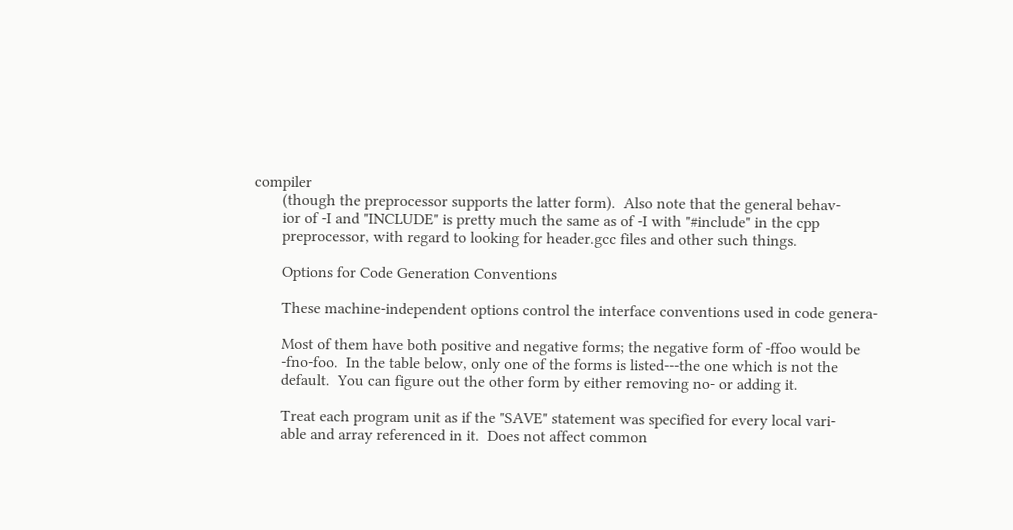compiler
       (though the preprocessor supports the latter form).  Also note that the general behav-
       ior of -I and "INCLUDE" is pretty much the same as of -I with "#include" in the cpp
       preprocessor, with regard to looking for header.gcc files and other such things.

       Options for Code Generation Conventions

       These machine-independent options control the interface conventions used in code genera-

       Most of them have both positive and negative forms; the negative form of -ffoo would be
       -fno-foo.  In the table below, only one of the forms is listed---the one which is not the
       default.  You can figure out the other form by either removing no- or adding it.

       Treat each program unit as if the "SAVE" statement was specified for every local vari-
       able and array referenced in it.  Does not affect common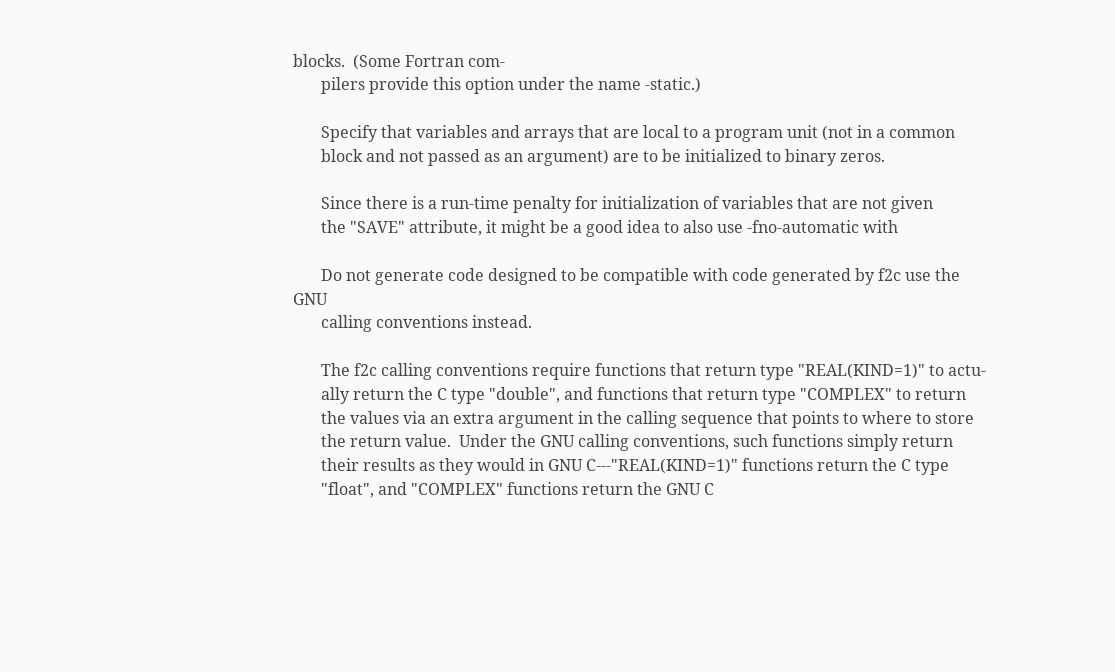blocks.  (Some Fortran com-
       pilers provide this option under the name -static.)

       Specify that variables and arrays that are local to a program unit (not in a common
       block and not passed as an argument) are to be initialized to binary zeros.

       Since there is a run-time penalty for initialization of variables that are not given
       the "SAVE" attribute, it might be a good idea to also use -fno-automatic with

       Do not generate code designed to be compatible with code generated by f2c use the GNU
       calling conventions instead.

       The f2c calling conventions require functions that return type "REAL(KIND=1)" to actu-
       ally return the C type "double", and functions that return type "COMPLEX" to return
       the values via an extra argument in the calling sequence that points to where to store
       the return value.  Under the GNU calling conventions, such functions simply return
       their results as they would in GNU C---"REAL(KIND=1)" functions return the C type
       "float", and "COMPLEX" functions return the GNU C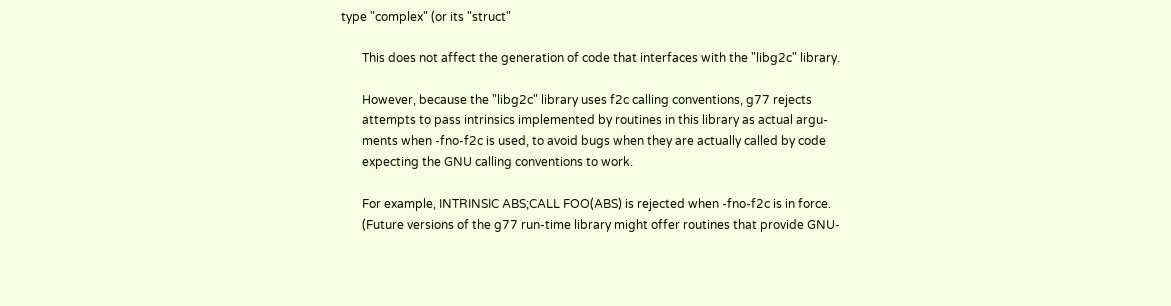type "complex" (or its "struct"

       This does not affect the generation of code that interfaces with the "libg2c" library.

       However, because the "libg2c" library uses f2c calling conventions, g77 rejects
       attempts to pass intrinsics implemented by routines in this library as actual argu-
       ments when -fno-f2c is used, to avoid bugs when they are actually called by code
       expecting the GNU calling conventions to work.

       For example, INTRINSIC ABS;CALL FOO(ABS) is rejected when -fno-f2c is in force.
       (Future versions of the g77 run-time library might offer routines that provide GNU-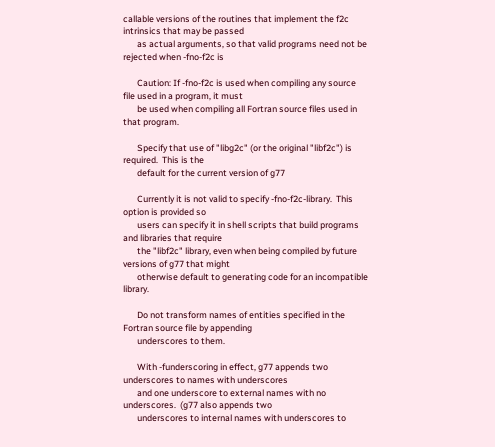callable versions of the routines that implement the f2c intrinsics that may be passed
       as actual arguments, so that valid programs need not be rejected when -fno-f2c is

       Caution: If -fno-f2c is used when compiling any source file used in a program, it must
       be used when compiling all Fortran source files used in that program.

       Specify that use of "libg2c" (or the original "libf2c") is required.  This is the
       default for the current version of g77

       Currently it is not valid to specify -fno-f2c-library.  This option is provided so
       users can specify it in shell scripts that build programs and libraries that require
       the "libf2c" library, even when being compiled by future versions of g77 that might
       otherwise default to generating code for an incompatible library.

       Do not transform names of entities specified in the Fortran source file by appending
       underscores to them.

       With -funderscoring in effect, g77 appends two underscores to names with underscores
       and one underscore to external names with no underscores.  (g77 also appends two
       underscores to internal names with underscores to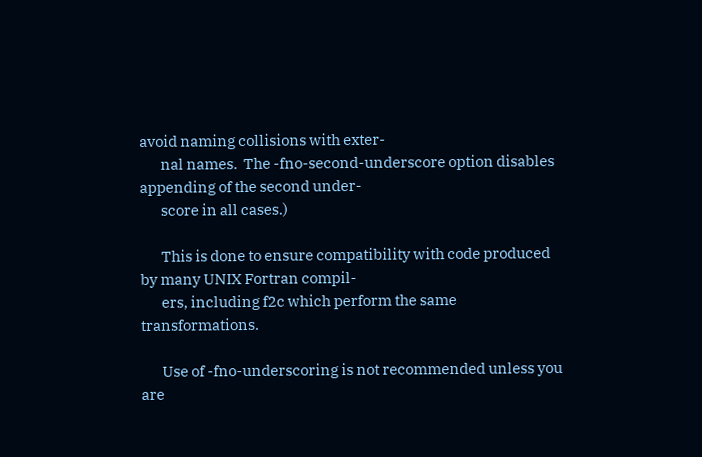avoid naming collisions with exter-
       nal names.  The -fno-second-underscore option disables appending of the second under-
       score in all cases.)

       This is done to ensure compatibility with code produced by many UNIX Fortran compil-
       ers, including f2c which perform the same transformations.

       Use of -fno-underscoring is not recommended unless you are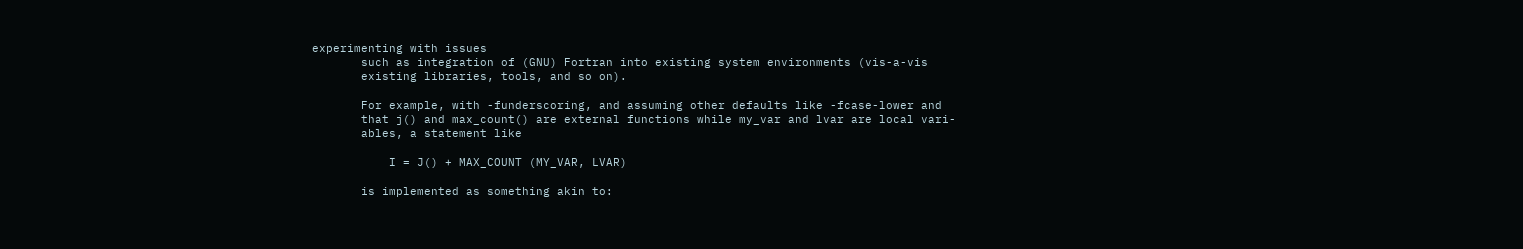experimenting with issues
       such as integration of (GNU) Fortran into existing system environments (vis-a-vis
       existing libraries, tools, and so on).

       For example, with -funderscoring, and assuming other defaults like -fcase-lower and
       that j() and max_count() are external functions while my_var and lvar are local vari-
       ables, a statement like

           I = J() + MAX_COUNT (MY_VAR, LVAR)

       is implemented as something akin to: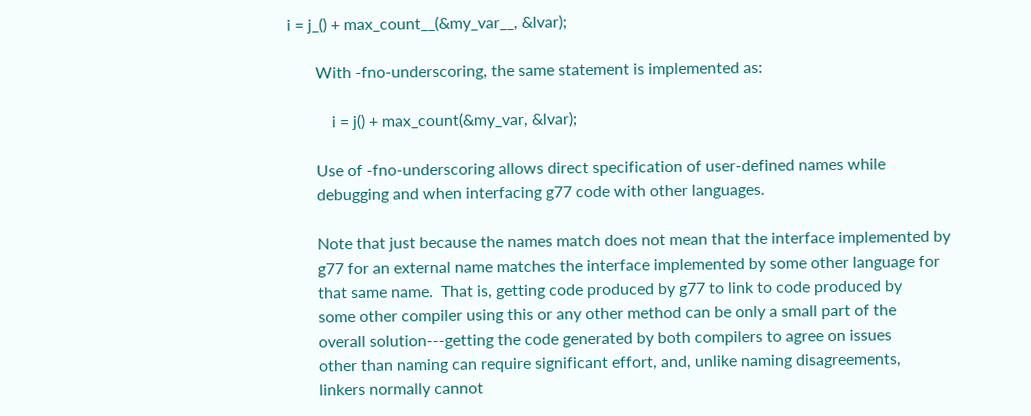i = j_() + max_count__(&my_var__, &lvar);

       With -fno-underscoring, the same statement is implemented as:

           i = j() + max_count(&my_var, &lvar);

       Use of -fno-underscoring allows direct specification of user-defined names while
       debugging and when interfacing g77 code with other languages.

       Note that just because the names match does not mean that the interface implemented by
       g77 for an external name matches the interface implemented by some other language for
       that same name.  That is, getting code produced by g77 to link to code produced by
       some other compiler using this or any other method can be only a small part of the
       overall solution---getting the code generated by both compilers to agree on issues
       other than naming can require significant effort, and, unlike naming disagreements,
       linkers normally cannot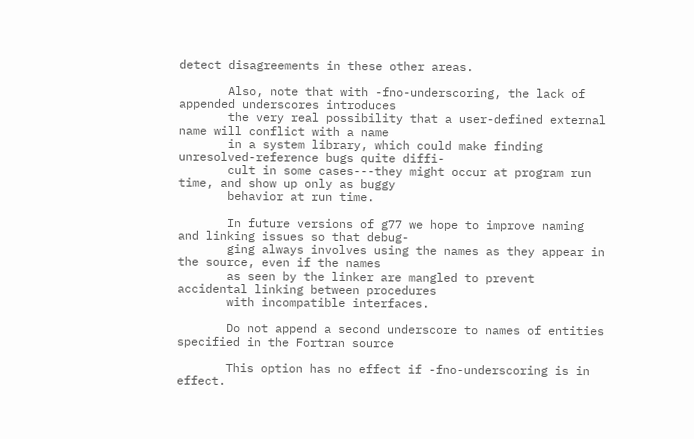detect disagreements in these other areas.

       Also, note that with -fno-underscoring, the lack of appended underscores introduces
       the very real possibility that a user-defined external name will conflict with a name
       in a system library, which could make finding unresolved-reference bugs quite diffi-
       cult in some cases---they might occur at program run time, and show up only as buggy
       behavior at run time.

       In future versions of g77 we hope to improve naming and linking issues so that debug-
       ging always involves using the names as they appear in the source, even if the names
       as seen by the linker are mangled to prevent accidental linking between procedures
       with incompatible interfaces.

       Do not append a second underscore to names of entities specified in the Fortran source

       This option has no effect if -fno-underscoring is in effect.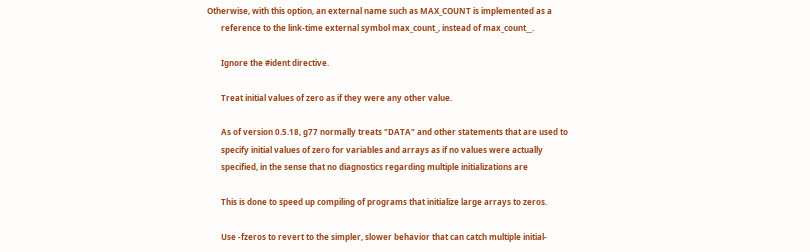Otherwise, with this option, an external name such as MAX_COUNT is implemented as a
       reference to the link-time external symbol max_count_, instead of max_count__.

       Ignore the #ident directive.

       Treat initial values of zero as if they were any other value.

       As of version 0.5.18, g77 normally treats "DATA" and other statements that are used to
       specify initial values of zero for variables and arrays as if no values were actually
       specified, in the sense that no diagnostics regarding multiple initializations are

       This is done to speed up compiling of programs that initialize large arrays to zeros.

       Use -fzeros to revert to the simpler, slower behavior that can catch multiple initial-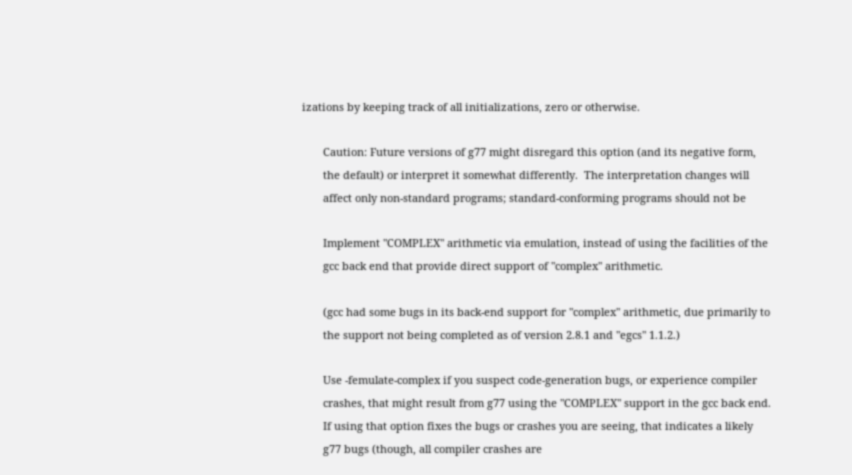izations by keeping track of all initializations, zero or otherwise.

       Caution: Future versions of g77 might disregard this option (and its negative form,
       the default) or interpret it somewhat differently.  The interpretation changes will
       affect only non-standard programs; standard-conforming programs should not be

       Implement "COMPLEX" arithmetic via emulation, instead of using the facilities of the
       gcc back end that provide direct support of "complex" arithmetic.

       (gcc had some bugs in its back-end support for "complex" arithmetic, due primarily to
       the support not being completed as of version 2.8.1 and "egcs" 1.1.2.)

       Use -femulate-complex if you suspect code-generation bugs, or experience compiler
       crashes, that might result from g77 using the "COMPLEX" support in the gcc back end.
       If using that option fixes the bugs or crashes you are seeing, that indicates a likely
       g77 bugs (though, all compiler crashes are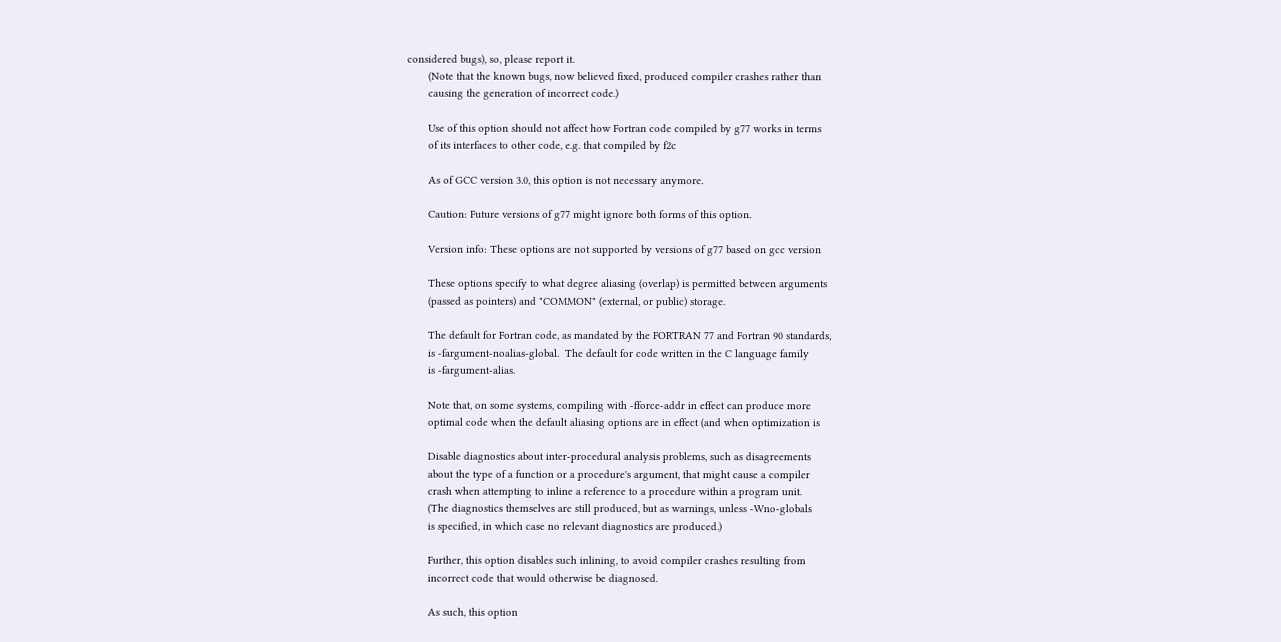considered bugs), so, please report it.
       (Note that the known bugs, now believed fixed, produced compiler crashes rather than
       causing the generation of incorrect code.)

       Use of this option should not affect how Fortran code compiled by g77 works in terms
       of its interfaces to other code, e.g. that compiled by f2c

       As of GCC version 3.0, this option is not necessary anymore.

       Caution: Future versions of g77 might ignore both forms of this option.

       Version info: These options are not supported by versions of g77 based on gcc version

       These options specify to what degree aliasing (overlap) is permitted between arguments
       (passed as pointers) and "COMMON" (external, or public) storage.

       The default for Fortran code, as mandated by the FORTRAN 77 and Fortran 90 standards,
       is -fargument-noalias-global.  The default for code written in the C language family
       is -fargument-alias.

       Note that, on some systems, compiling with -fforce-addr in effect can produce more
       optimal code when the default aliasing options are in effect (and when optimization is

       Disable diagnostics about inter-procedural analysis problems, such as disagreements
       about the type of a function or a procedure's argument, that might cause a compiler
       crash when attempting to inline a reference to a procedure within a program unit.
       (The diagnostics themselves are still produced, but as warnings, unless -Wno-globals
       is specified, in which case no relevant diagnostics are produced.)

       Further, this option disables such inlining, to avoid compiler crashes resulting from
       incorrect code that would otherwise be diagnosed.

       As such, this option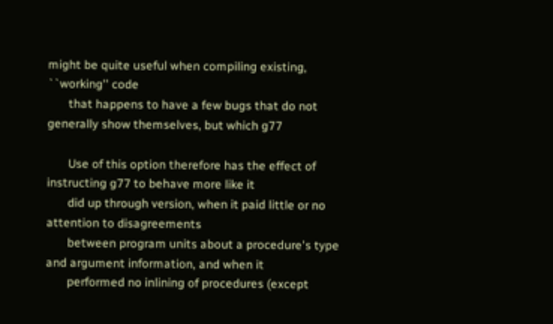might be quite useful when compiling existing, ``working'' code
       that happens to have a few bugs that do not generally show themselves, but which g77

       Use of this option therefore has the effect of instructing g77 to behave more like it
       did up through version, when it paid little or no attention to disagreements
       between program units about a procedure's type and argument information, and when it
       performed no inlining of procedures (except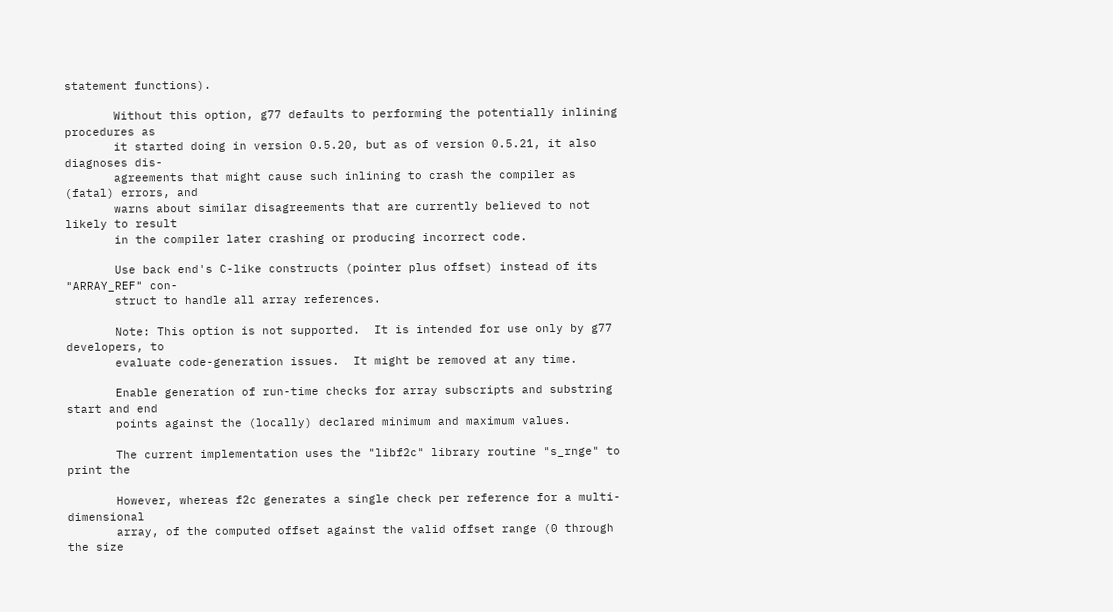statement functions).

       Without this option, g77 defaults to performing the potentially inlining procedures as
       it started doing in version 0.5.20, but as of version 0.5.21, it also diagnoses dis-
       agreements that might cause such inlining to crash the compiler as (fatal) errors, and
       warns about similar disagreements that are currently believed to not likely to result
       in the compiler later crashing or producing incorrect code.

       Use back end's C-like constructs (pointer plus offset) instead of its "ARRAY_REF" con-
       struct to handle all array references.

       Note: This option is not supported.  It is intended for use only by g77 developers, to
       evaluate code-generation issues.  It might be removed at any time.

       Enable generation of run-time checks for array subscripts and substring start and end
       points against the (locally) declared minimum and maximum values.

       The current implementation uses the "libf2c" library routine "s_rnge" to print the

       However, whereas f2c generates a single check per reference for a multi-dimensional
       array, of the computed offset against the valid offset range (0 through the size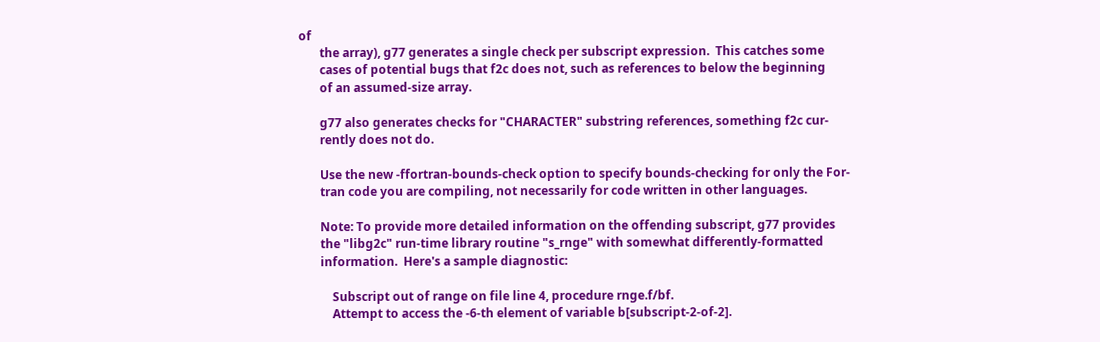of
       the array), g77 generates a single check per subscript expression.  This catches some
       cases of potential bugs that f2c does not, such as references to below the beginning
       of an assumed-size array.

       g77 also generates checks for "CHARACTER" substring references, something f2c cur-
       rently does not do.

       Use the new -ffortran-bounds-check option to specify bounds-checking for only the For-
       tran code you are compiling, not necessarily for code written in other languages.

       Note: To provide more detailed information on the offending subscript, g77 provides
       the "libg2c" run-time library routine "s_rnge" with somewhat differently-formatted
       information.  Here's a sample diagnostic:

           Subscript out of range on file line 4, procedure rnge.f/bf.
           Attempt to access the -6-th element of variable b[subscript-2-of-2].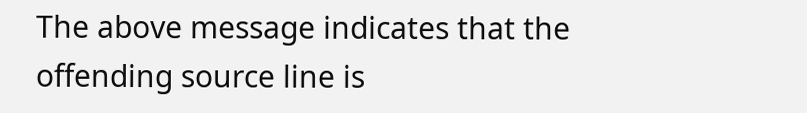The above message indicates that the offending source line is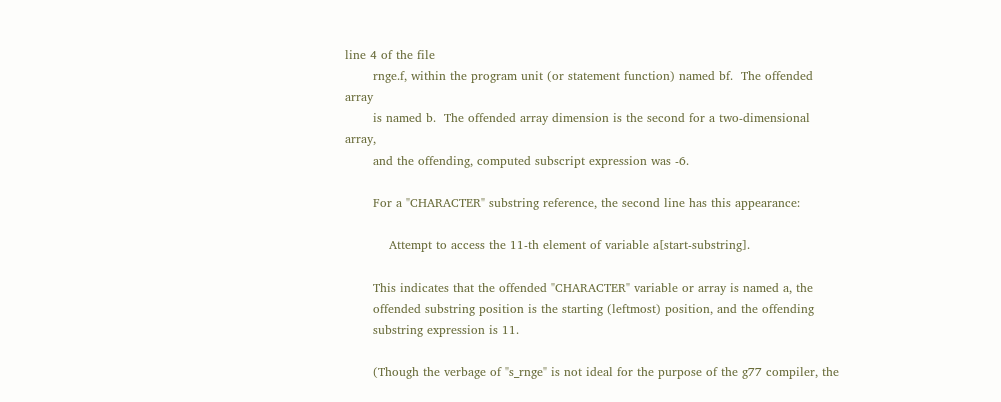line 4 of the file
       rnge.f, within the program unit (or statement function) named bf.  The offended array
       is named b.  The offended array dimension is the second for a two-dimensional array,
       and the offending, computed subscript expression was -6.

       For a "CHARACTER" substring reference, the second line has this appearance:

           Attempt to access the 11-th element of variable a[start-substring].

       This indicates that the offended "CHARACTER" variable or array is named a, the
       offended substring position is the starting (leftmost) position, and the offending
       substring expression is 11.

       (Though the verbage of "s_rnge" is not ideal for the purpose of the g77 compiler, the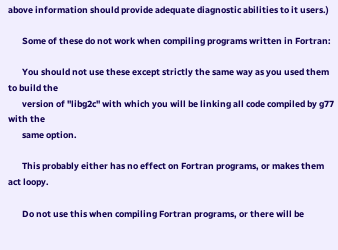above information should provide adequate diagnostic abilities to it users.)

       Some of these do not work when compiling programs written in Fortran:

       You should not use these except strictly the same way as you used them to build the
       version of "libg2c" with which you will be linking all code compiled by g77 with the
       same option.

       This probably either has no effect on Fortran programs, or makes them act loopy.

       Do not use this when compiling Fortran programs, or there will be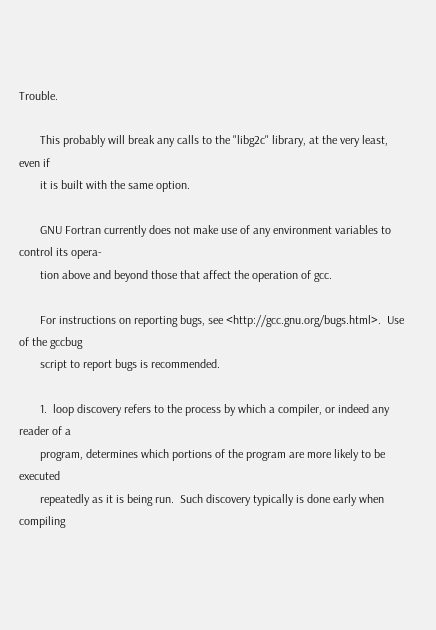Trouble.

       This probably will break any calls to the "libg2c" library, at the very least, even if
       it is built with the same option.

       GNU Fortran currently does not make use of any environment variables to control its opera-
       tion above and beyond those that affect the operation of gcc.

       For instructions on reporting bugs, see <http://gcc.gnu.org/bugs.html>.  Use of the gccbug
       script to report bugs is recommended.

       1.  loop discovery refers to the process by which a compiler, or indeed any reader of a
       program, determines which portions of the program are more likely to be executed
       repeatedly as it is being run.  Such discovery typically is done early when compiling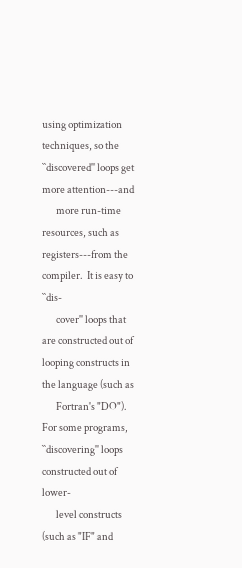using optimization techniques, so the ``discovered'' loops get more attention---and
       more run-time resources, such as registers---from the compiler.  It is easy to ``dis-
       cover'' loops that are constructed out of looping constructs in the language (such as
       Fortran's "DO").  For some programs, ``discovering'' loops constructed out of lower-
       level constructs (such as "IF" and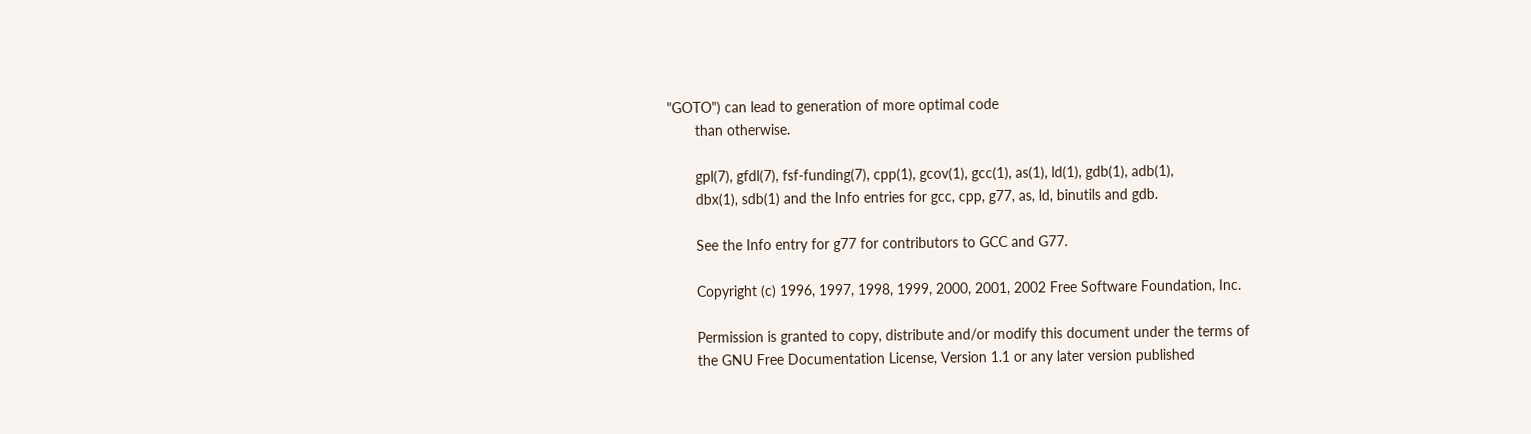"GOTO") can lead to generation of more optimal code
       than otherwise.

       gpl(7), gfdl(7), fsf-funding(7), cpp(1), gcov(1), gcc(1), as(1), ld(1), gdb(1), adb(1),
       dbx(1), sdb(1) and the Info entries for gcc, cpp, g77, as, ld, binutils and gdb.

       See the Info entry for g77 for contributors to GCC and G77.

       Copyright (c) 1996, 1997, 1998, 1999, 2000, 2001, 2002 Free Software Foundation, Inc.

       Permission is granted to copy, distribute and/or modify this document under the terms of
       the GNU Free Documentation License, Version 1.1 or any later version published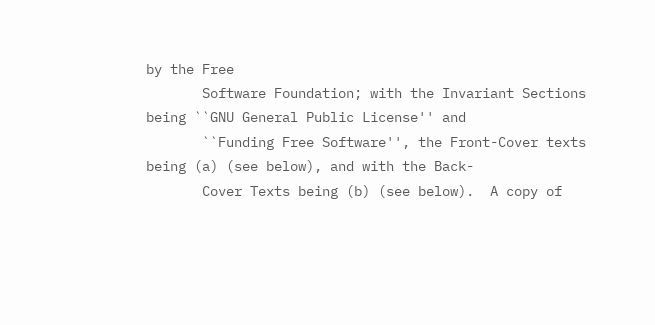by the Free
       Software Foundation; with the Invariant Sections being ``GNU General Public License'' and
       ``Funding Free Software'', the Front-Cover texts being (a) (see below), and with the Back-
       Cover Texts being (b) (see below).  A copy of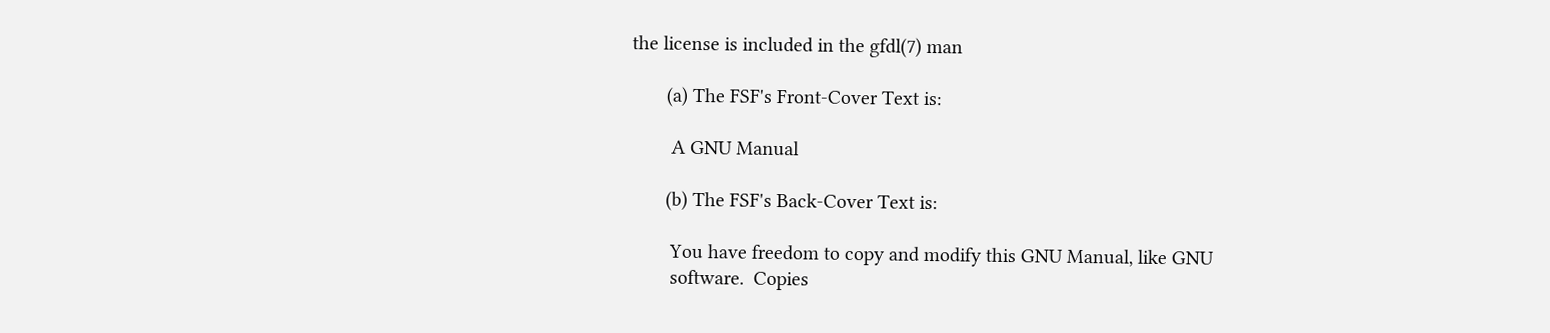the license is included in the gfdl(7) man

       (a) The FSF's Front-Cover Text is:

        A GNU Manual

       (b) The FSF's Back-Cover Text is:

        You have freedom to copy and modify this GNU Manual, like GNU
        software.  Copies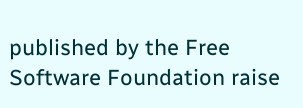published by the Free Software Foundation raise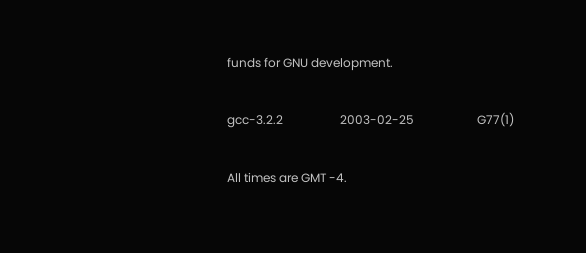funds for GNU development.

gcc-3.2.2                   2003-02-25                     G77(1)

All times are GMT -4.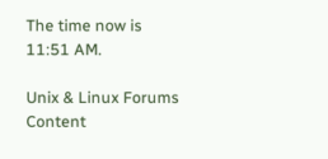The time now is 11:51 AM.

Unix & Linux Forums Content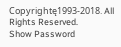Copyrightę1993-2018. All Rights Reserved.
Show Password